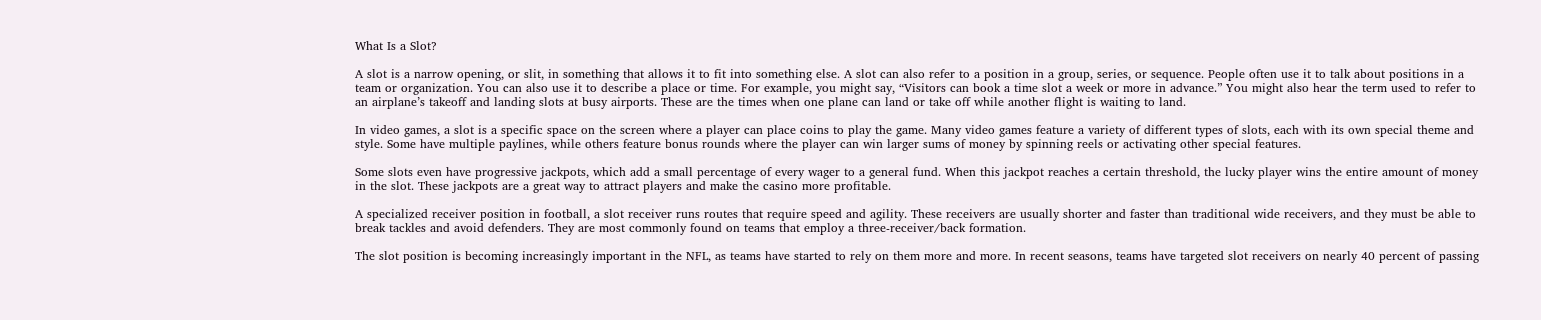What Is a Slot?

A slot is a narrow opening, or slit, in something that allows it to fit into something else. A slot can also refer to a position in a group, series, or sequence. People often use it to talk about positions in a team or organization. You can also use it to describe a place or time. For example, you might say, “Visitors can book a time slot a week or more in advance.” You might also hear the term used to refer to an airplane’s takeoff and landing slots at busy airports. These are the times when one plane can land or take off while another flight is waiting to land.

In video games, a slot is a specific space on the screen where a player can place coins to play the game. Many video games feature a variety of different types of slots, each with its own special theme and style. Some have multiple paylines, while others feature bonus rounds where the player can win larger sums of money by spinning reels or activating other special features.

Some slots even have progressive jackpots, which add a small percentage of every wager to a general fund. When this jackpot reaches a certain threshold, the lucky player wins the entire amount of money in the slot. These jackpots are a great way to attract players and make the casino more profitable.

A specialized receiver position in football, a slot receiver runs routes that require speed and agility. These receivers are usually shorter and faster than traditional wide receivers, and they must be able to break tackles and avoid defenders. They are most commonly found on teams that employ a three-receiver/back formation.

The slot position is becoming increasingly important in the NFL, as teams have started to rely on them more and more. In recent seasons, teams have targeted slot receivers on nearly 40 percent of passing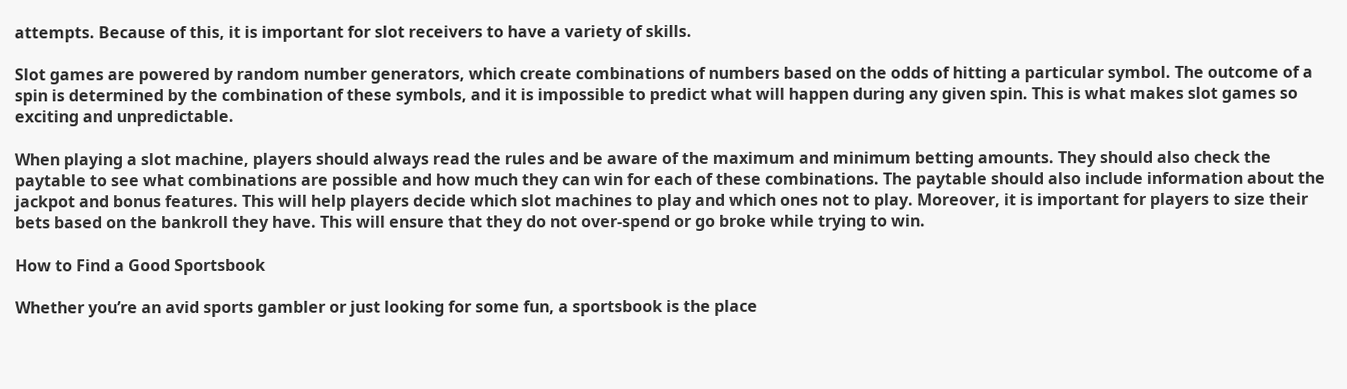attempts. Because of this, it is important for slot receivers to have a variety of skills.

Slot games are powered by random number generators, which create combinations of numbers based on the odds of hitting a particular symbol. The outcome of a spin is determined by the combination of these symbols, and it is impossible to predict what will happen during any given spin. This is what makes slot games so exciting and unpredictable.

When playing a slot machine, players should always read the rules and be aware of the maximum and minimum betting amounts. They should also check the paytable to see what combinations are possible and how much they can win for each of these combinations. The paytable should also include information about the jackpot and bonus features. This will help players decide which slot machines to play and which ones not to play. Moreover, it is important for players to size their bets based on the bankroll they have. This will ensure that they do not over-spend or go broke while trying to win.

How to Find a Good Sportsbook

Whether you’re an avid sports gambler or just looking for some fun, a sportsbook is the place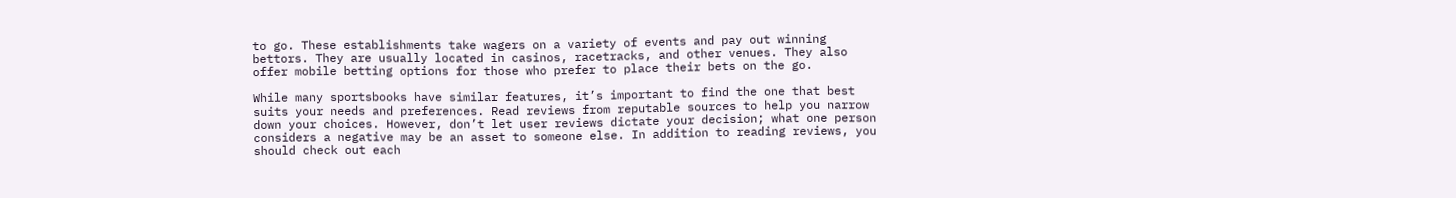to go. These establishments take wagers on a variety of events and pay out winning bettors. They are usually located in casinos, racetracks, and other venues. They also offer mobile betting options for those who prefer to place their bets on the go.

While many sportsbooks have similar features, it’s important to find the one that best suits your needs and preferences. Read reviews from reputable sources to help you narrow down your choices. However, don’t let user reviews dictate your decision; what one person considers a negative may be an asset to someone else. In addition to reading reviews, you should check out each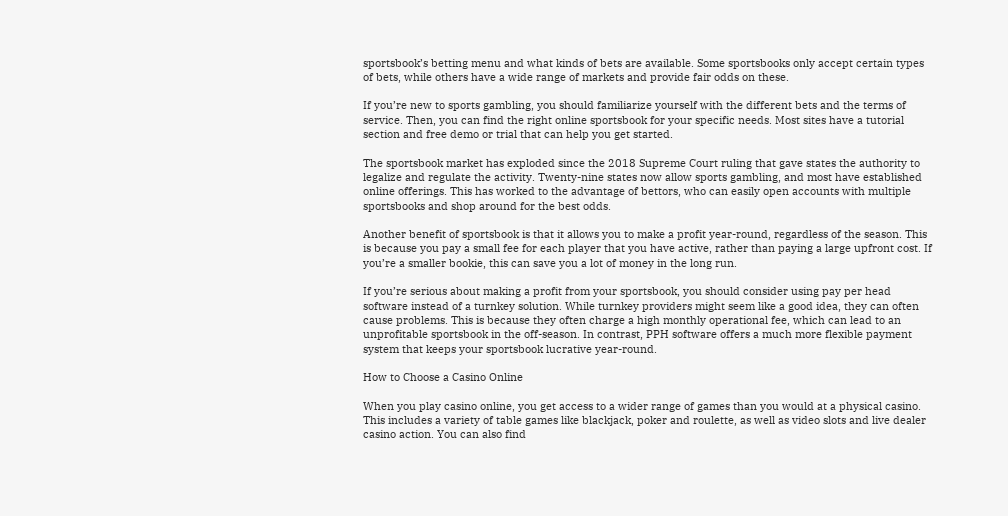sportsbook’s betting menu and what kinds of bets are available. Some sportsbooks only accept certain types of bets, while others have a wide range of markets and provide fair odds on these.

If you’re new to sports gambling, you should familiarize yourself with the different bets and the terms of service. Then, you can find the right online sportsbook for your specific needs. Most sites have a tutorial section and free demo or trial that can help you get started.

The sportsbook market has exploded since the 2018 Supreme Court ruling that gave states the authority to legalize and regulate the activity. Twenty-nine states now allow sports gambling, and most have established online offerings. This has worked to the advantage of bettors, who can easily open accounts with multiple sportsbooks and shop around for the best odds.

Another benefit of sportsbook is that it allows you to make a profit year-round, regardless of the season. This is because you pay a small fee for each player that you have active, rather than paying a large upfront cost. If you’re a smaller bookie, this can save you a lot of money in the long run.

If you’re serious about making a profit from your sportsbook, you should consider using pay per head software instead of a turnkey solution. While turnkey providers might seem like a good idea, they can often cause problems. This is because they often charge a high monthly operational fee, which can lead to an unprofitable sportsbook in the off-season. In contrast, PPH software offers a much more flexible payment system that keeps your sportsbook lucrative year-round.

How to Choose a Casino Online

When you play casino online, you get access to a wider range of games than you would at a physical casino. This includes a variety of table games like blackjack, poker and roulette, as well as video slots and live dealer casino action. You can also find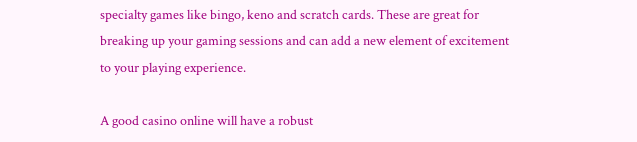specialty games like bingo, keno and scratch cards. These are great for breaking up your gaming sessions and can add a new element of excitement to your playing experience.

A good casino online will have a robust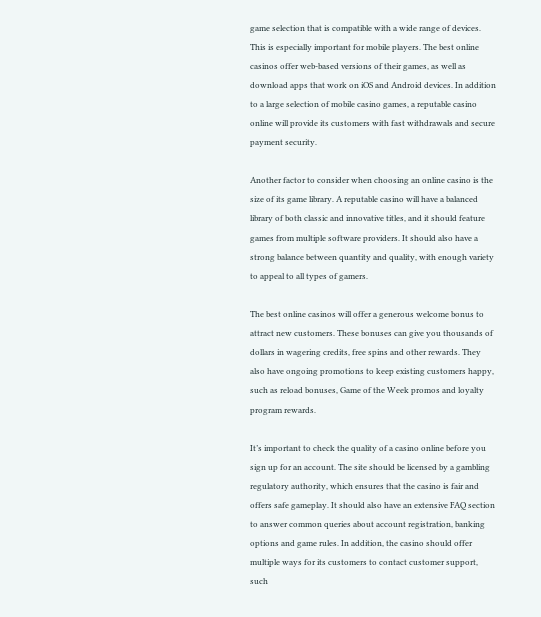game selection that is compatible with a wide range of devices. This is especially important for mobile players. The best online casinos offer web-based versions of their games, as well as download apps that work on iOS and Android devices. In addition to a large selection of mobile casino games, a reputable casino online will provide its customers with fast withdrawals and secure payment security.

Another factor to consider when choosing an online casino is the size of its game library. A reputable casino will have a balanced library of both classic and innovative titles, and it should feature games from multiple software providers. It should also have a strong balance between quantity and quality, with enough variety to appeal to all types of gamers.

The best online casinos will offer a generous welcome bonus to attract new customers. These bonuses can give you thousands of dollars in wagering credits, free spins and other rewards. They also have ongoing promotions to keep existing customers happy, such as reload bonuses, Game of the Week promos and loyalty program rewards.

It’s important to check the quality of a casino online before you sign up for an account. The site should be licensed by a gambling regulatory authority, which ensures that the casino is fair and offers safe gameplay. It should also have an extensive FAQ section to answer common queries about account registration, banking options and game rules. In addition, the casino should offer multiple ways for its customers to contact customer support, such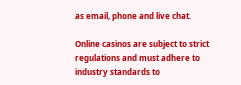as email, phone and live chat.

Online casinos are subject to strict regulations and must adhere to industry standards to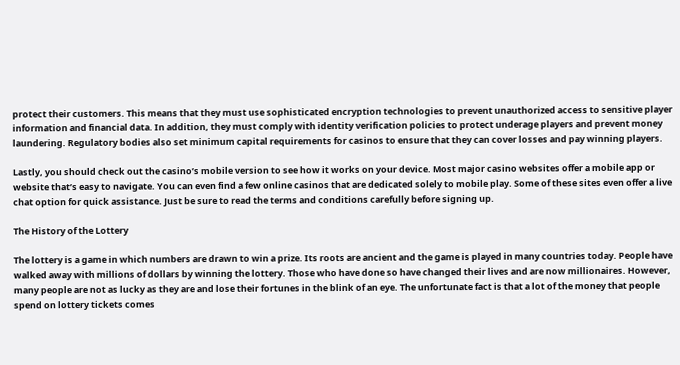protect their customers. This means that they must use sophisticated encryption technologies to prevent unauthorized access to sensitive player information and financial data. In addition, they must comply with identity verification policies to protect underage players and prevent money laundering. Regulatory bodies also set minimum capital requirements for casinos to ensure that they can cover losses and pay winning players.

Lastly, you should check out the casino’s mobile version to see how it works on your device. Most major casino websites offer a mobile app or website that’s easy to navigate. You can even find a few online casinos that are dedicated solely to mobile play. Some of these sites even offer a live chat option for quick assistance. Just be sure to read the terms and conditions carefully before signing up.

The History of the Lottery

The lottery is a game in which numbers are drawn to win a prize. Its roots are ancient and the game is played in many countries today. People have walked away with millions of dollars by winning the lottery. Those who have done so have changed their lives and are now millionaires. However, many people are not as lucky as they are and lose their fortunes in the blink of an eye. The unfortunate fact is that a lot of the money that people spend on lottery tickets comes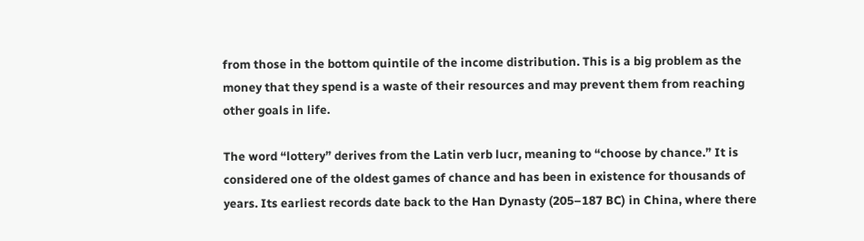from those in the bottom quintile of the income distribution. This is a big problem as the money that they spend is a waste of their resources and may prevent them from reaching other goals in life.

The word “lottery” derives from the Latin verb lucr, meaning to “choose by chance.” It is considered one of the oldest games of chance and has been in existence for thousands of years. Its earliest records date back to the Han Dynasty (205–187 BC) in China, where there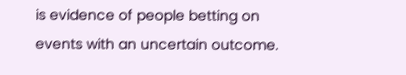is evidence of people betting on events with an uncertain outcome.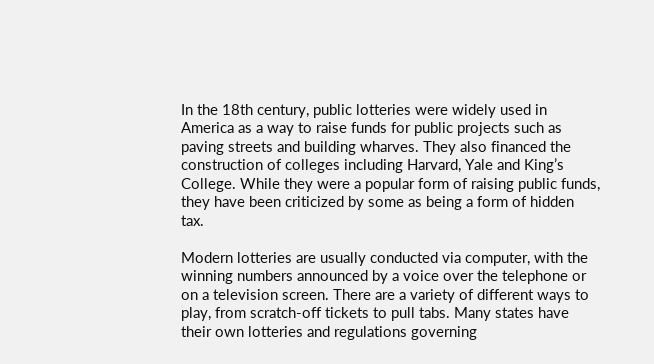In the 18th century, public lotteries were widely used in America as a way to raise funds for public projects such as paving streets and building wharves. They also financed the construction of colleges including Harvard, Yale and King’s College. While they were a popular form of raising public funds, they have been criticized by some as being a form of hidden tax.

Modern lotteries are usually conducted via computer, with the winning numbers announced by a voice over the telephone or on a television screen. There are a variety of different ways to play, from scratch-off tickets to pull tabs. Many states have their own lotteries and regulations governing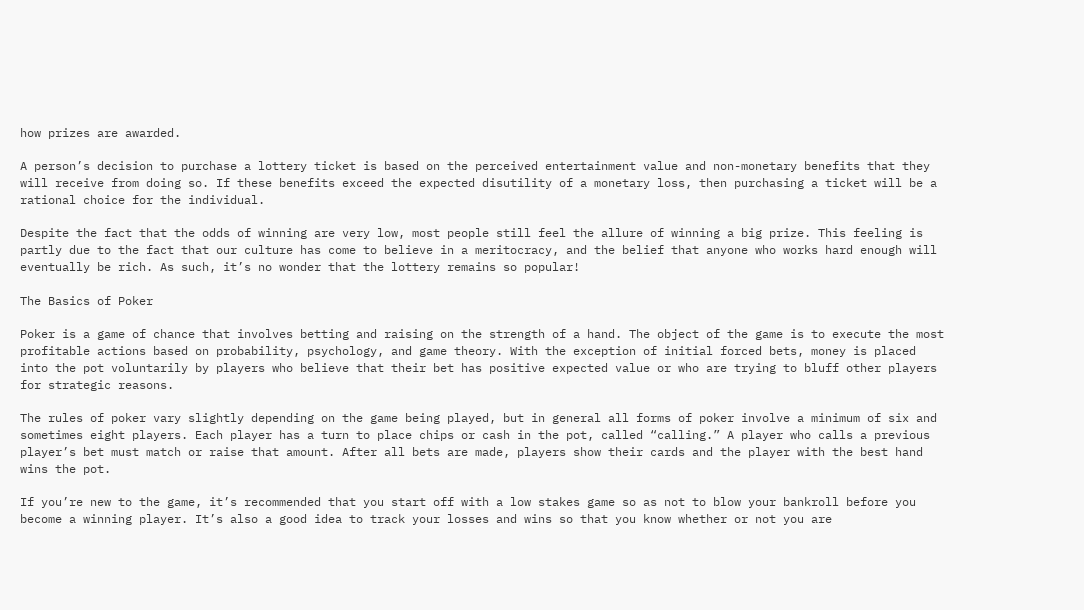how prizes are awarded.

A person’s decision to purchase a lottery ticket is based on the perceived entertainment value and non-monetary benefits that they will receive from doing so. If these benefits exceed the expected disutility of a monetary loss, then purchasing a ticket will be a rational choice for the individual.

Despite the fact that the odds of winning are very low, most people still feel the allure of winning a big prize. This feeling is partly due to the fact that our culture has come to believe in a meritocracy, and the belief that anyone who works hard enough will eventually be rich. As such, it’s no wonder that the lottery remains so popular!

The Basics of Poker

Poker is a game of chance that involves betting and raising on the strength of a hand. The object of the game is to execute the most profitable actions based on probability, psychology, and game theory. With the exception of initial forced bets, money is placed into the pot voluntarily by players who believe that their bet has positive expected value or who are trying to bluff other players for strategic reasons.

The rules of poker vary slightly depending on the game being played, but in general all forms of poker involve a minimum of six and sometimes eight players. Each player has a turn to place chips or cash in the pot, called “calling.” A player who calls a previous player’s bet must match or raise that amount. After all bets are made, players show their cards and the player with the best hand wins the pot.

If you’re new to the game, it’s recommended that you start off with a low stakes game so as not to blow your bankroll before you become a winning player. It’s also a good idea to track your losses and wins so that you know whether or not you are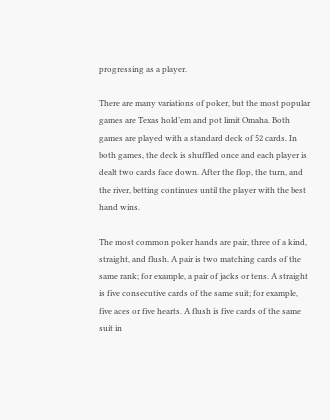progressing as a player.

There are many variations of poker, but the most popular games are Texas hold’em and pot limit Omaha. Both games are played with a standard deck of 52 cards. In both games, the deck is shuffled once and each player is dealt two cards face down. After the flop, the turn, and the river, betting continues until the player with the best hand wins.

The most common poker hands are pair, three of a kind, straight, and flush. A pair is two matching cards of the same rank; for example, a pair of jacks or tens. A straight is five consecutive cards of the same suit; for example, five aces or five hearts. A flush is five cards of the same suit in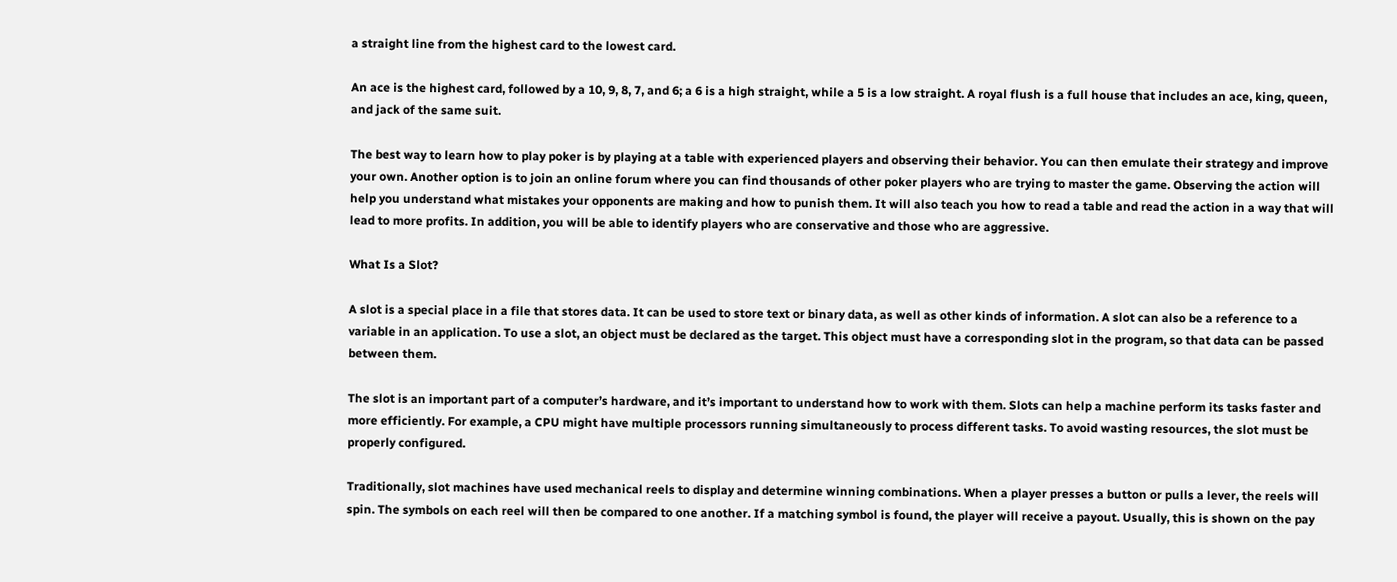a straight line from the highest card to the lowest card.

An ace is the highest card, followed by a 10, 9, 8, 7, and 6; a 6 is a high straight, while a 5 is a low straight. A royal flush is a full house that includes an ace, king, queen, and jack of the same suit.

The best way to learn how to play poker is by playing at a table with experienced players and observing their behavior. You can then emulate their strategy and improve your own. Another option is to join an online forum where you can find thousands of other poker players who are trying to master the game. Observing the action will help you understand what mistakes your opponents are making and how to punish them. It will also teach you how to read a table and read the action in a way that will lead to more profits. In addition, you will be able to identify players who are conservative and those who are aggressive.

What Is a Slot?

A slot is a special place in a file that stores data. It can be used to store text or binary data, as well as other kinds of information. A slot can also be a reference to a variable in an application. To use a slot, an object must be declared as the target. This object must have a corresponding slot in the program, so that data can be passed between them.

The slot is an important part of a computer’s hardware, and it’s important to understand how to work with them. Slots can help a machine perform its tasks faster and more efficiently. For example, a CPU might have multiple processors running simultaneously to process different tasks. To avoid wasting resources, the slot must be properly configured.

Traditionally, slot machines have used mechanical reels to display and determine winning combinations. When a player presses a button or pulls a lever, the reels will spin. The symbols on each reel will then be compared to one another. If a matching symbol is found, the player will receive a payout. Usually, this is shown on the pay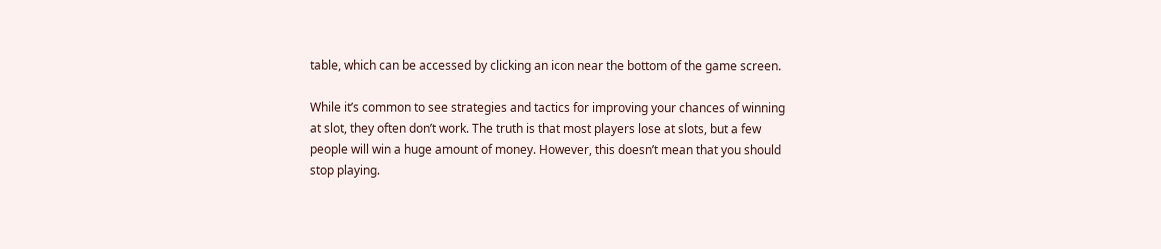table, which can be accessed by clicking an icon near the bottom of the game screen.

While it’s common to see strategies and tactics for improving your chances of winning at slot, they often don’t work. The truth is that most players lose at slots, but a few people will win a huge amount of money. However, this doesn’t mean that you should stop playing.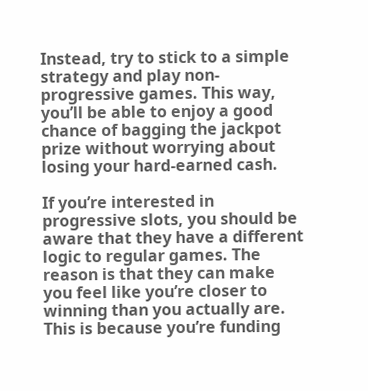Instead, try to stick to a simple strategy and play non-progressive games. This way, you’ll be able to enjoy a good chance of bagging the jackpot prize without worrying about losing your hard-earned cash.

If you’re interested in progressive slots, you should be aware that they have a different logic to regular games. The reason is that they can make you feel like you’re closer to winning than you actually are. This is because you’re funding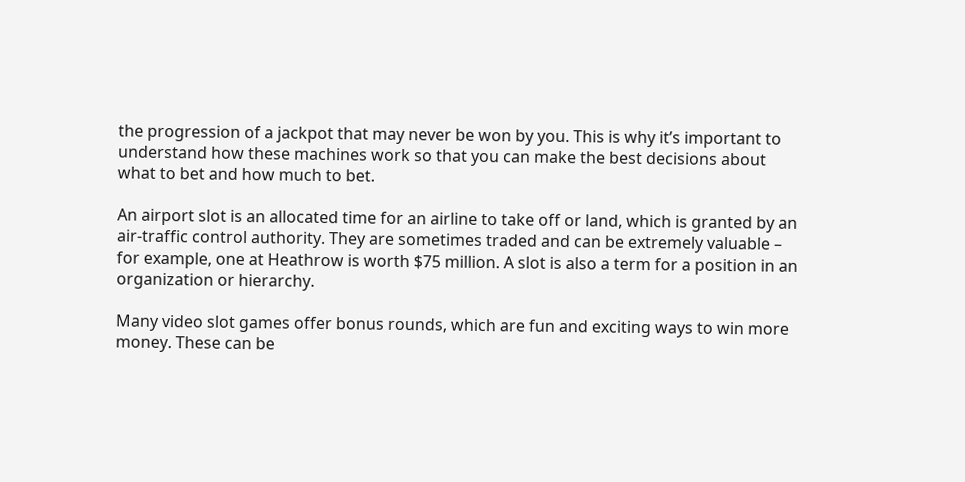the progression of a jackpot that may never be won by you. This is why it’s important to understand how these machines work so that you can make the best decisions about what to bet and how much to bet.

An airport slot is an allocated time for an airline to take off or land, which is granted by an air-traffic control authority. They are sometimes traded and can be extremely valuable – for example, one at Heathrow is worth $75 million. A slot is also a term for a position in an organization or hierarchy.

Many video slot games offer bonus rounds, which are fun and exciting ways to win more money. These can be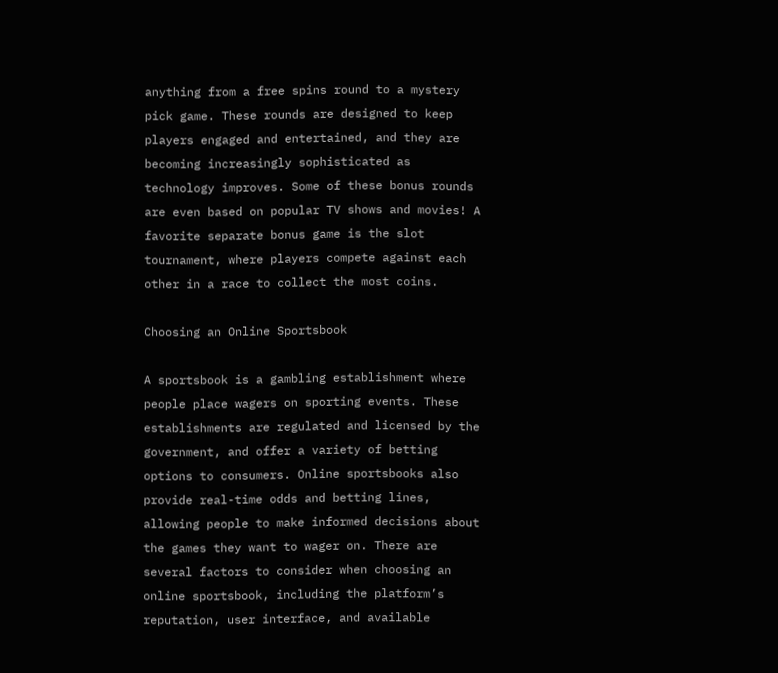anything from a free spins round to a mystery pick game. These rounds are designed to keep players engaged and entertained, and they are becoming increasingly sophisticated as technology improves. Some of these bonus rounds are even based on popular TV shows and movies! A favorite separate bonus game is the slot tournament, where players compete against each other in a race to collect the most coins.

Choosing an Online Sportsbook

A sportsbook is a gambling establishment where people place wagers on sporting events. These establishments are regulated and licensed by the government, and offer a variety of betting options to consumers. Online sportsbooks also provide real-time odds and betting lines, allowing people to make informed decisions about the games they want to wager on. There are several factors to consider when choosing an online sportsbook, including the platform’s reputation, user interface, and available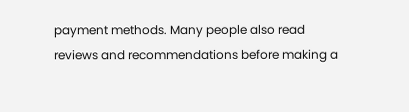payment methods. Many people also read reviews and recommendations before making a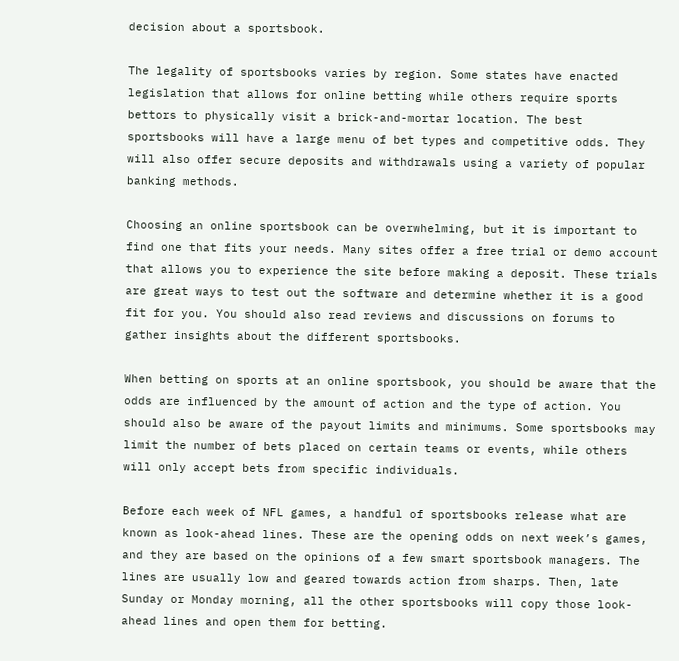decision about a sportsbook.

The legality of sportsbooks varies by region. Some states have enacted legislation that allows for online betting while others require sports bettors to physically visit a brick-and-mortar location. The best sportsbooks will have a large menu of bet types and competitive odds. They will also offer secure deposits and withdrawals using a variety of popular banking methods.

Choosing an online sportsbook can be overwhelming, but it is important to find one that fits your needs. Many sites offer a free trial or demo account that allows you to experience the site before making a deposit. These trials are great ways to test out the software and determine whether it is a good fit for you. You should also read reviews and discussions on forums to gather insights about the different sportsbooks.

When betting on sports at an online sportsbook, you should be aware that the odds are influenced by the amount of action and the type of action. You should also be aware of the payout limits and minimums. Some sportsbooks may limit the number of bets placed on certain teams or events, while others will only accept bets from specific individuals.

Before each week of NFL games, a handful of sportsbooks release what are known as look-ahead lines. These are the opening odds on next week’s games, and they are based on the opinions of a few smart sportsbook managers. The lines are usually low and geared towards action from sharps. Then, late Sunday or Monday morning, all the other sportsbooks will copy those look-ahead lines and open them for betting.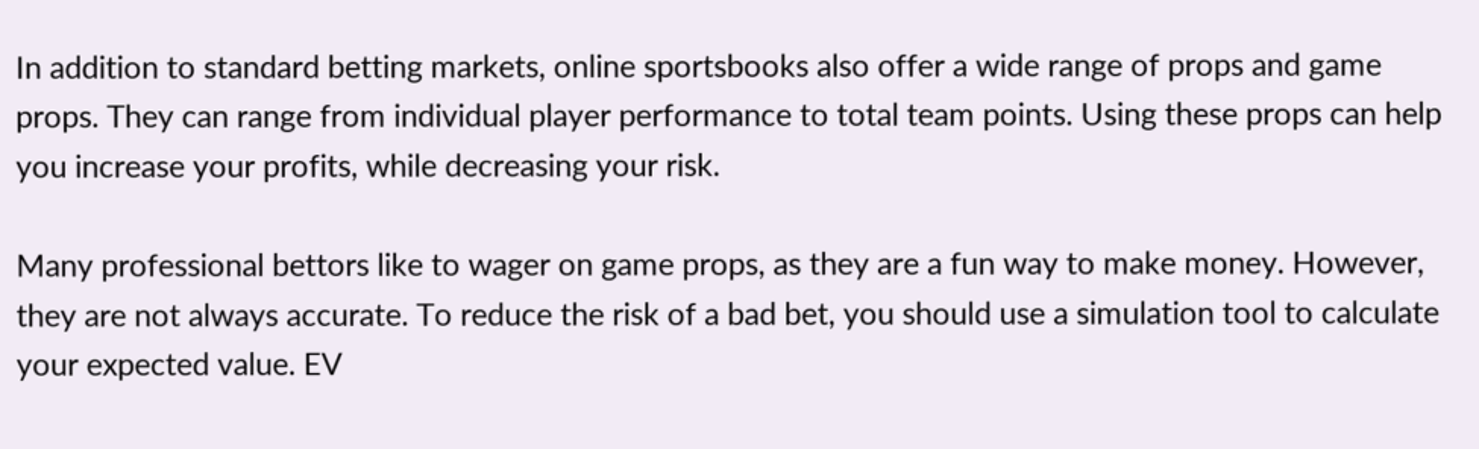In addition to standard betting markets, online sportsbooks also offer a wide range of props and game props. They can range from individual player performance to total team points. Using these props can help you increase your profits, while decreasing your risk.

Many professional bettors like to wager on game props, as they are a fun way to make money. However, they are not always accurate. To reduce the risk of a bad bet, you should use a simulation tool to calculate your expected value. EV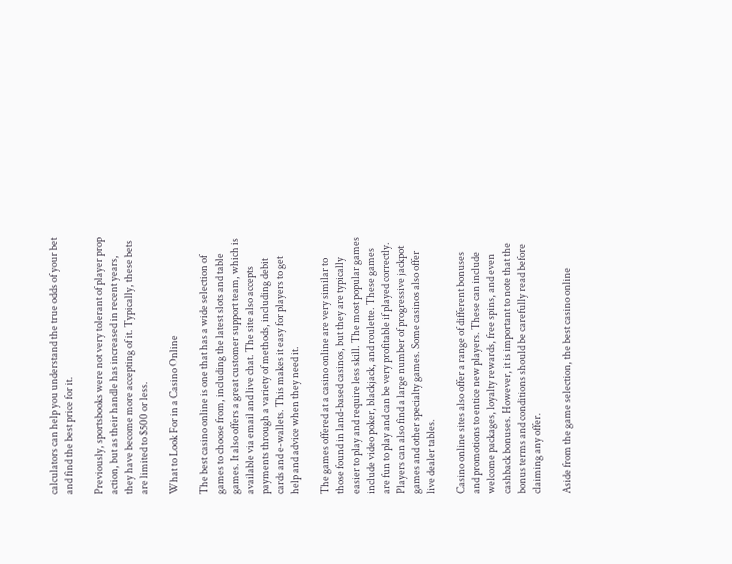calculators can help you understand the true odds of your bet and find the best price for it.

Previously, sportsbooks were not very tolerant of player prop action, but as their handle has increased in recent years, they have become more accepting of it. Typically, these bets are limited to $500 or less.

What to Look For in a Casino Online

The best casino online is one that has a wide selection of games to choose from, including the latest slots and table games. It also offers a great customer support team, which is available via email and live chat. The site also accepts payments through a variety of methods, including debit cards and e-wallets. This makes it easy for players to get help and advice when they need it.

The games offered at a casino online are very similar to those found in land-based casinos, but they are typically easier to play and require less skill. The most popular games include video poker, blackjack, and roulette. These games are fun to play and can be very profitable if played correctly. Players can also find a large number of progressive jackpot games and other specialty games. Some casinos also offer live dealer tables.

Casino online sites also offer a range of different bonuses and promotions to entice new players. These can include welcome packages, loyalty rewards, free spins, and even cashback bonuses. However, it is important to note that the bonus terms and conditions should be carefully read before claiming any offer.

Aside from the game selection, the best casino online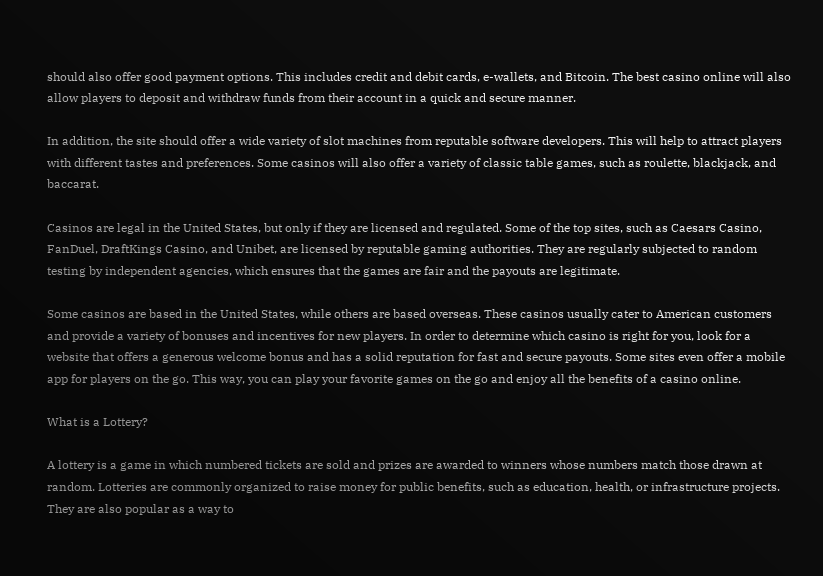should also offer good payment options. This includes credit and debit cards, e-wallets, and Bitcoin. The best casino online will also allow players to deposit and withdraw funds from their account in a quick and secure manner.

In addition, the site should offer a wide variety of slot machines from reputable software developers. This will help to attract players with different tastes and preferences. Some casinos will also offer a variety of classic table games, such as roulette, blackjack, and baccarat.

Casinos are legal in the United States, but only if they are licensed and regulated. Some of the top sites, such as Caesars Casino, FanDuel, DraftKings Casino, and Unibet, are licensed by reputable gaming authorities. They are regularly subjected to random testing by independent agencies, which ensures that the games are fair and the payouts are legitimate.

Some casinos are based in the United States, while others are based overseas. These casinos usually cater to American customers and provide a variety of bonuses and incentives for new players. In order to determine which casino is right for you, look for a website that offers a generous welcome bonus and has a solid reputation for fast and secure payouts. Some sites even offer a mobile app for players on the go. This way, you can play your favorite games on the go and enjoy all the benefits of a casino online.

What is a Lottery?

A lottery is a game in which numbered tickets are sold and prizes are awarded to winners whose numbers match those drawn at random. Lotteries are commonly organized to raise money for public benefits, such as education, health, or infrastructure projects. They are also popular as a way to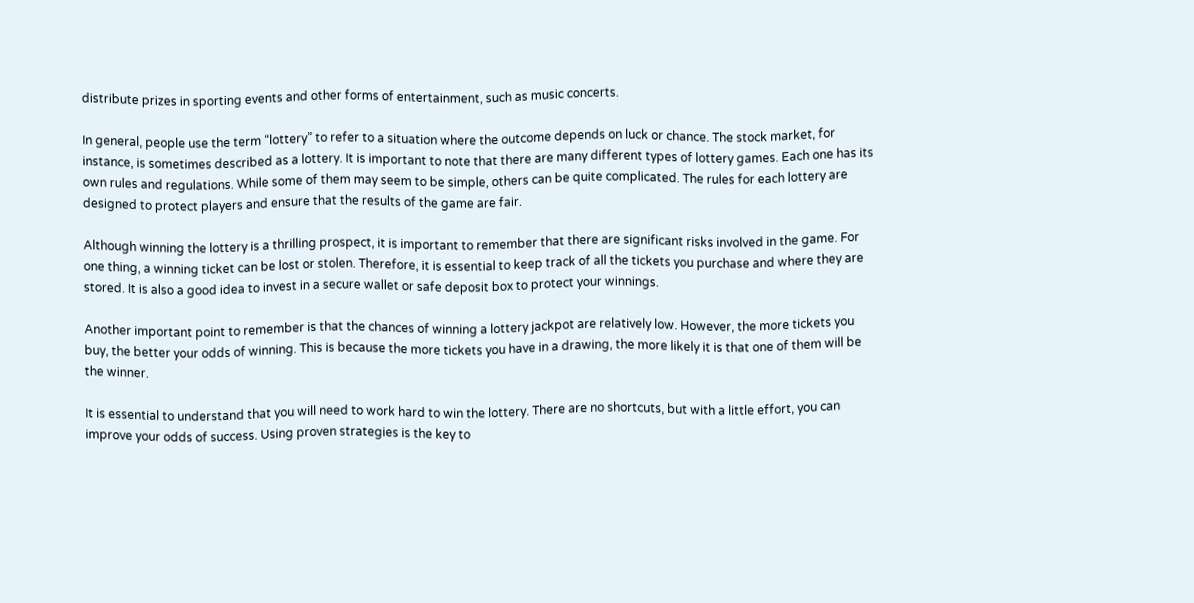distribute prizes in sporting events and other forms of entertainment, such as music concerts.

In general, people use the term “lottery” to refer to a situation where the outcome depends on luck or chance. The stock market, for instance, is sometimes described as a lottery. It is important to note that there are many different types of lottery games. Each one has its own rules and regulations. While some of them may seem to be simple, others can be quite complicated. The rules for each lottery are designed to protect players and ensure that the results of the game are fair.

Although winning the lottery is a thrilling prospect, it is important to remember that there are significant risks involved in the game. For one thing, a winning ticket can be lost or stolen. Therefore, it is essential to keep track of all the tickets you purchase and where they are stored. It is also a good idea to invest in a secure wallet or safe deposit box to protect your winnings.

Another important point to remember is that the chances of winning a lottery jackpot are relatively low. However, the more tickets you buy, the better your odds of winning. This is because the more tickets you have in a drawing, the more likely it is that one of them will be the winner.

It is essential to understand that you will need to work hard to win the lottery. There are no shortcuts, but with a little effort, you can improve your odds of success. Using proven strategies is the key to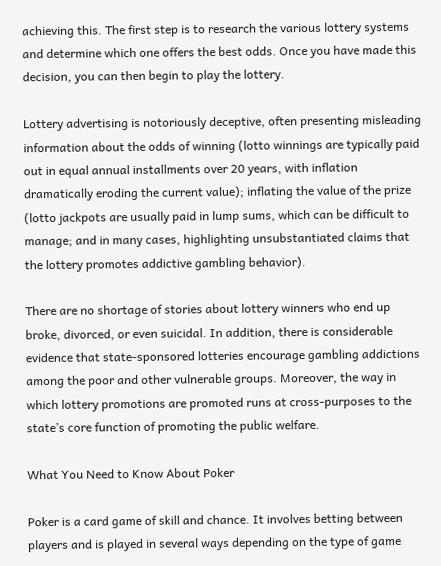achieving this. The first step is to research the various lottery systems and determine which one offers the best odds. Once you have made this decision, you can then begin to play the lottery.

Lottery advertising is notoriously deceptive, often presenting misleading information about the odds of winning (lotto winnings are typically paid out in equal annual installments over 20 years, with inflation dramatically eroding the current value); inflating the value of the prize (lotto jackpots are usually paid in lump sums, which can be difficult to manage; and in many cases, highlighting unsubstantiated claims that the lottery promotes addictive gambling behavior).

There are no shortage of stories about lottery winners who end up broke, divorced, or even suicidal. In addition, there is considerable evidence that state-sponsored lotteries encourage gambling addictions among the poor and other vulnerable groups. Moreover, the way in which lottery promotions are promoted runs at cross-purposes to the state’s core function of promoting the public welfare.

What You Need to Know About Poker

Poker is a card game of skill and chance. It involves betting between players and is played in several ways depending on the type of game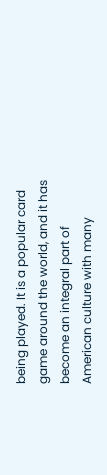being played. It is a popular card game around the world, and it has become an integral part of American culture with many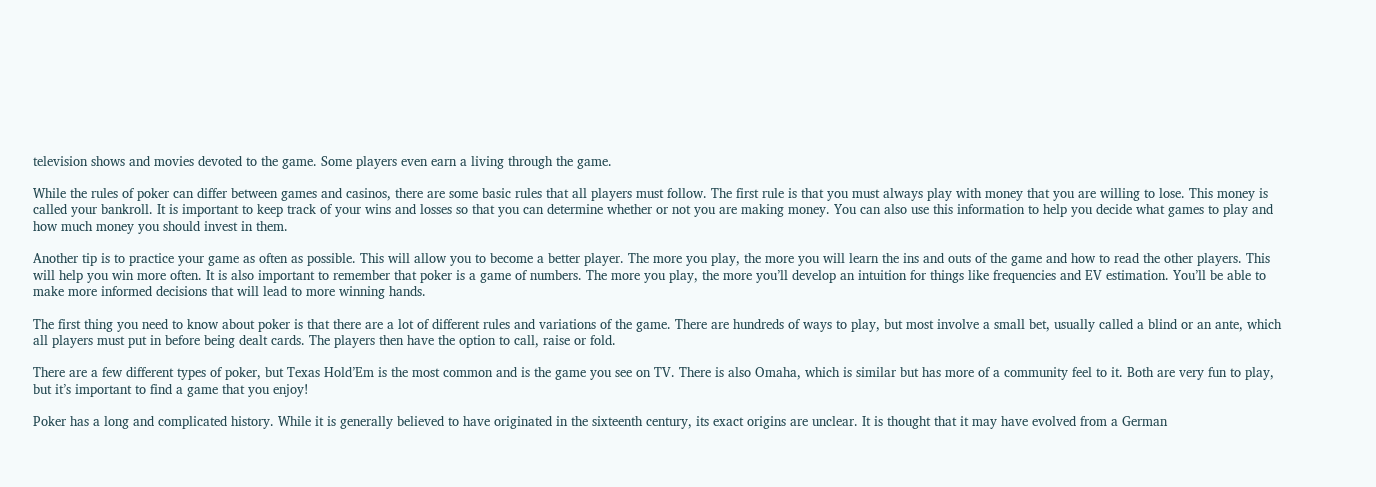television shows and movies devoted to the game. Some players even earn a living through the game.

While the rules of poker can differ between games and casinos, there are some basic rules that all players must follow. The first rule is that you must always play with money that you are willing to lose. This money is called your bankroll. It is important to keep track of your wins and losses so that you can determine whether or not you are making money. You can also use this information to help you decide what games to play and how much money you should invest in them.

Another tip is to practice your game as often as possible. This will allow you to become a better player. The more you play, the more you will learn the ins and outs of the game and how to read the other players. This will help you win more often. It is also important to remember that poker is a game of numbers. The more you play, the more you’ll develop an intuition for things like frequencies and EV estimation. You’ll be able to make more informed decisions that will lead to more winning hands.

The first thing you need to know about poker is that there are a lot of different rules and variations of the game. There are hundreds of ways to play, but most involve a small bet, usually called a blind or an ante, which all players must put in before being dealt cards. The players then have the option to call, raise or fold.

There are a few different types of poker, but Texas Hold’Em is the most common and is the game you see on TV. There is also Omaha, which is similar but has more of a community feel to it. Both are very fun to play, but it’s important to find a game that you enjoy!

Poker has a long and complicated history. While it is generally believed to have originated in the sixteenth century, its exact origins are unclear. It is thought that it may have evolved from a German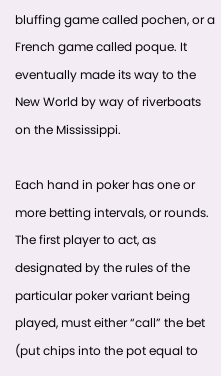bluffing game called pochen, or a French game called poque. It eventually made its way to the New World by way of riverboats on the Mississippi.

Each hand in poker has one or more betting intervals, or rounds. The first player to act, as designated by the rules of the particular poker variant being played, must either “call” the bet (put chips into the pot equal to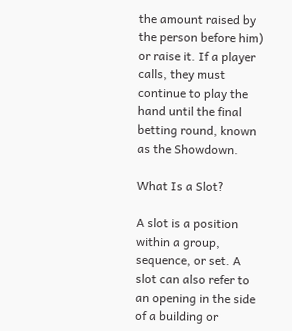the amount raised by the person before him) or raise it. If a player calls, they must continue to play the hand until the final betting round, known as the Showdown.

What Is a Slot?

A slot is a position within a group, sequence, or set. A slot can also refer to an opening in the side of a building or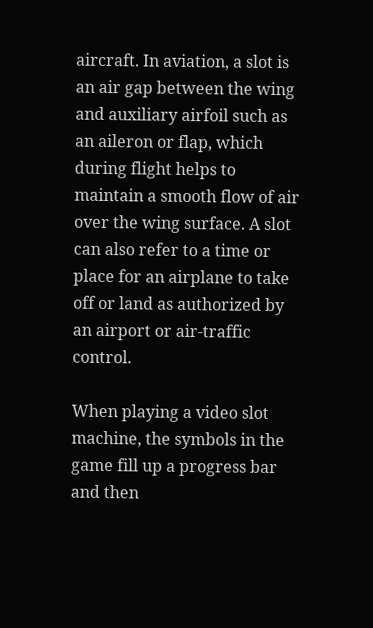aircraft. In aviation, a slot is an air gap between the wing and auxiliary airfoil such as an aileron or flap, which during flight helps to maintain a smooth flow of air over the wing surface. A slot can also refer to a time or place for an airplane to take off or land as authorized by an airport or air-traffic control.

When playing a video slot machine, the symbols in the game fill up a progress bar and then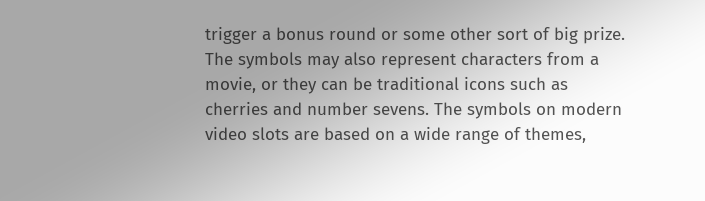trigger a bonus round or some other sort of big prize. The symbols may also represent characters from a movie, or they can be traditional icons such as cherries and number sevens. The symbols on modern video slots are based on a wide range of themes,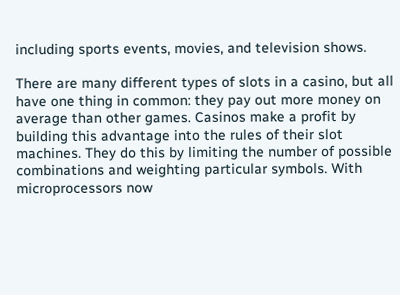including sports events, movies, and television shows.

There are many different types of slots in a casino, but all have one thing in common: they pay out more money on average than other games. Casinos make a profit by building this advantage into the rules of their slot machines. They do this by limiting the number of possible combinations and weighting particular symbols. With microprocessors now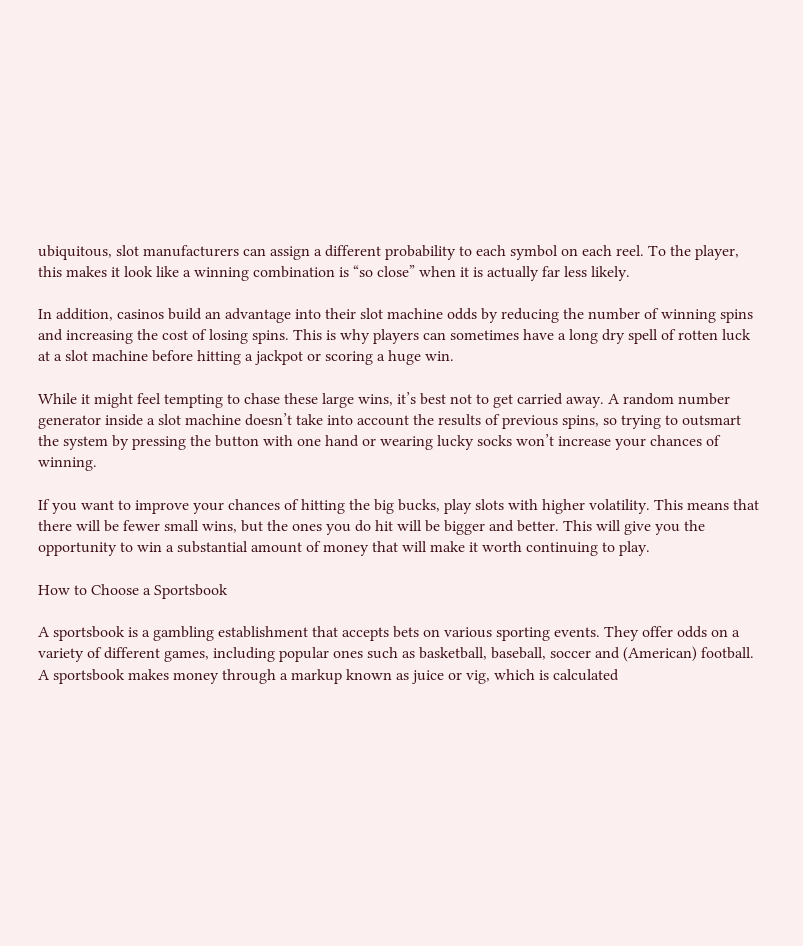ubiquitous, slot manufacturers can assign a different probability to each symbol on each reel. To the player, this makes it look like a winning combination is “so close” when it is actually far less likely.

In addition, casinos build an advantage into their slot machine odds by reducing the number of winning spins and increasing the cost of losing spins. This is why players can sometimes have a long dry spell of rotten luck at a slot machine before hitting a jackpot or scoring a huge win.

While it might feel tempting to chase these large wins, it’s best not to get carried away. A random number generator inside a slot machine doesn’t take into account the results of previous spins, so trying to outsmart the system by pressing the button with one hand or wearing lucky socks won’t increase your chances of winning.

If you want to improve your chances of hitting the big bucks, play slots with higher volatility. This means that there will be fewer small wins, but the ones you do hit will be bigger and better. This will give you the opportunity to win a substantial amount of money that will make it worth continuing to play.

How to Choose a Sportsbook

A sportsbook is a gambling establishment that accepts bets on various sporting events. They offer odds on a variety of different games, including popular ones such as basketball, baseball, soccer and (American) football. A sportsbook makes money through a markup known as juice or vig, which is calculated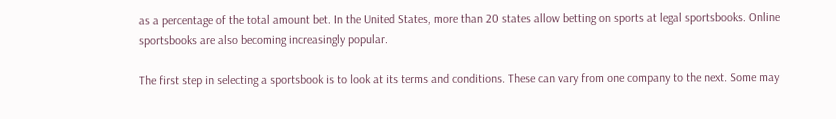as a percentage of the total amount bet. In the United States, more than 20 states allow betting on sports at legal sportsbooks. Online sportsbooks are also becoming increasingly popular.

The first step in selecting a sportsbook is to look at its terms and conditions. These can vary from one company to the next. Some may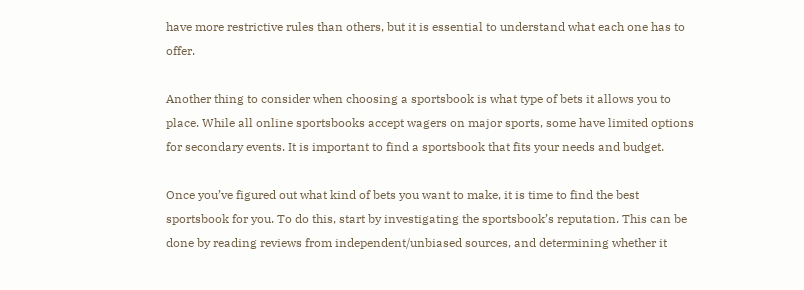have more restrictive rules than others, but it is essential to understand what each one has to offer.

Another thing to consider when choosing a sportsbook is what type of bets it allows you to place. While all online sportsbooks accept wagers on major sports, some have limited options for secondary events. It is important to find a sportsbook that fits your needs and budget.

Once you’ve figured out what kind of bets you want to make, it is time to find the best sportsbook for you. To do this, start by investigating the sportsbook’s reputation. This can be done by reading reviews from independent/unbiased sources, and determining whether it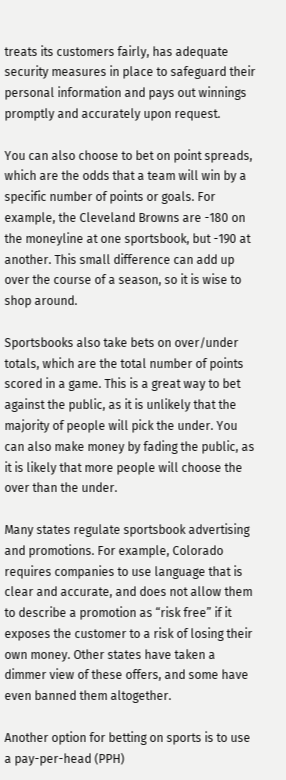treats its customers fairly, has adequate security measures in place to safeguard their personal information and pays out winnings promptly and accurately upon request.

You can also choose to bet on point spreads, which are the odds that a team will win by a specific number of points or goals. For example, the Cleveland Browns are -180 on the moneyline at one sportsbook, but -190 at another. This small difference can add up over the course of a season, so it is wise to shop around.

Sportsbooks also take bets on over/under totals, which are the total number of points scored in a game. This is a great way to bet against the public, as it is unlikely that the majority of people will pick the under. You can also make money by fading the public, as it is likely that more people will choose the over than the under.

Many states regulate sportsbook advertising and promotions. For example, Colorado requires companies to use language that is clear and accurate, and does not allow them to describe a promotion as “risk free” if it exposes the customer to a risk of losing their own money. Other states have taken a dimmer view of these offers, and some have even banned them altogether.

Another option for betting on sports is to use a pay-per-head (PPH)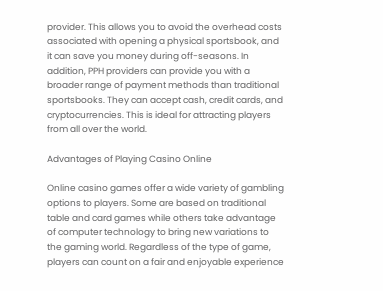provider. This allows you to avoid the overhead costs associated with opening a physical sportsbook, and it can save you money during off-seasons. In addition, PPH providers can provide you with a broader range of payment methods than traditional sportsbooks. They can accept cash, credit cards, and cryptocurrencies. This is ideal for attracting players from all over the world.

Advantages of Playing Casino Online

Online casino games offer a wide variety of gambling options to players. Some are based on traditional table and card games while others take advantage of computer technology to bring new variations to the gaming world. Regardless of the type of game, players can count on a fair and enjoyable experience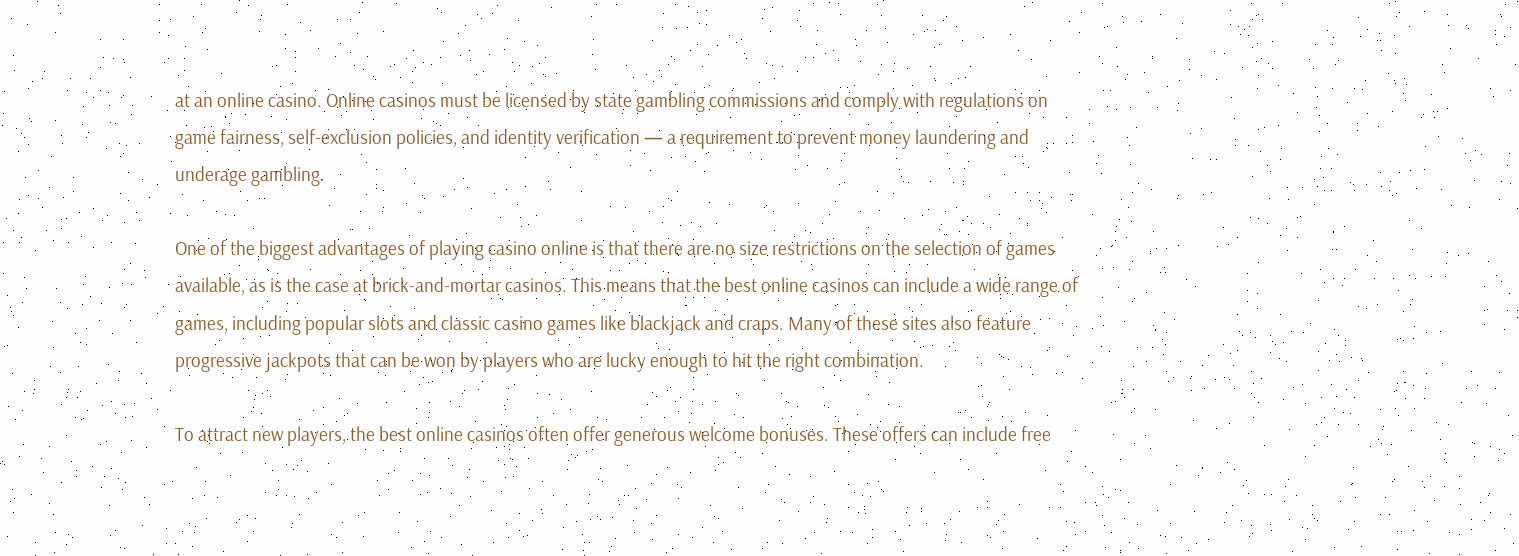at an online casino. Online casinos must be licensed by state gambling commissions and comply with regulations on game fairness, self-exclusion policies, and identity verification — a requirement to prevent money laundering and underage gambling.

One of the biggest advantages of playing casino online is that there are no size restrictions on the selection of games available, as is the case at brick-and-mortar casinos. This means that the best online casinos can include a wide range of games, including popular slots and classic casino games like blackjack and craps. Many of these sites also feature progressive jackpots that can be won by players who are lucky enough to hit the right combination.

To attract new players, the best online casinos often offer generous welcome bonuses. These offers can include free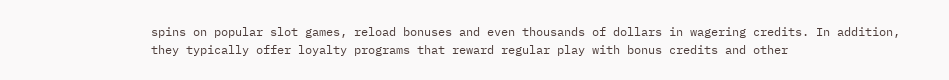spins on popular slot games, reload bonuses and even thousands of dollars in wagering credits. In addition, they typically offer loyalty programs that reward regular play with bonus credits and other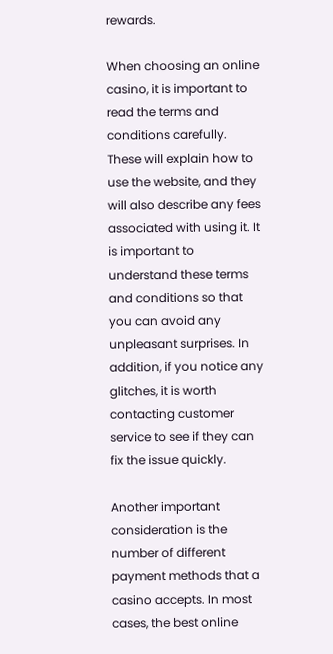rewards.

When choosing an online casino, it is important to read the terms and conditions carefully. These will explain how to use the website, and they will also describe any fees associated with using it. It is important to understand these terms and conditions so that you can avoid any unpleasant surprises. In addition, if you notice any glitches, it is worth contacting customer service to see if they can fix the issue quickly.

Another important consideration is the number of different payment methods that a casino accepts. In most cases, the best online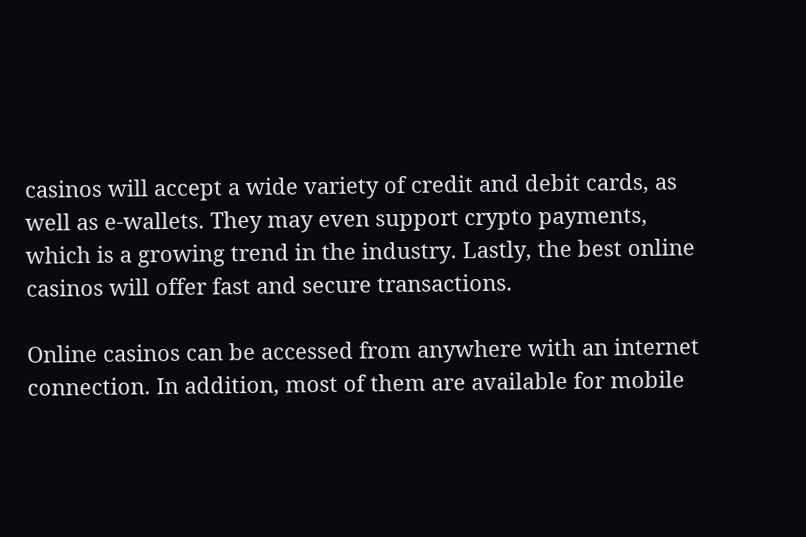casinos will accept a wide variety of credit and debit cards, as well as e-wallets. They may even support crypto payments, which is a growing trend in the industry. Lastly, the best online casinos will offer fast and secure transactions.

Online casinos can be accessed from anywhere with an internet connection. In addition, most of them are available for mobile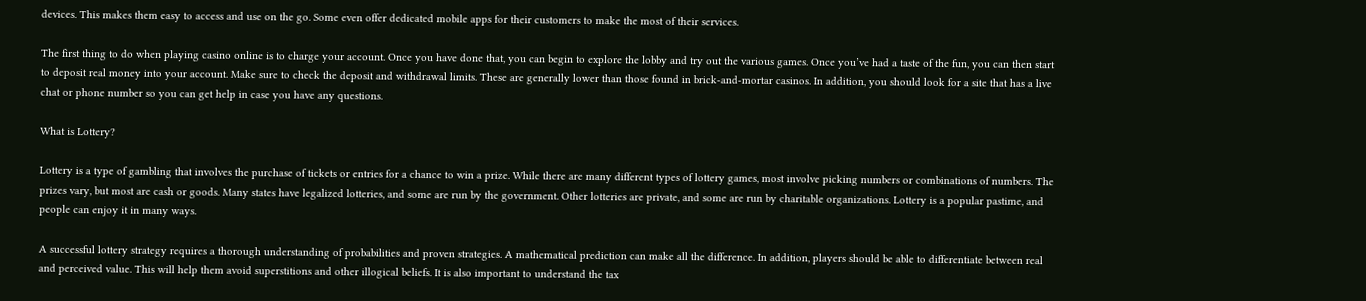devices. This makes them easy to access and use on the go. Some even offer dedicated mobile apps for their customers to make the most of their services.

The first thing to do when playing casino online is to charge your account. Once you have done that, you can begin to explore the lobby and try out the various games. Once you’ve had a taste of the fun, you can then start to deposit real money into your account. Make sure to check the deposit and withdrawal limits. These are generally lower than those found in brick-and-mortar casinos. In addition, you should look for a site that has a live chat or phone number so you can get help in case you have any questions.

What is Lottery?

Lottery is a type of gambling that involves the purchase of tickets or entries for a chance to win a prize. While there are many different types of lottery games, most involve picking numbers or combinations of numbers. The prizes vary, but most are cash or goods. Many states have legalized lotteries, and some are run by the government. Other lotteries are private, and some are run by charitable organizations. Lottery is a popular pastime, and people can enjoy it in many ways.

A successful lottery strategy requires a thorough understanding of probabilities and proven strategies. A mathematical prediction can make all the difference. In addition, players should be able to differentiate between real and perceived value. This will help them avoid superstitions and other illogical beliefs. It is also important to understand the tax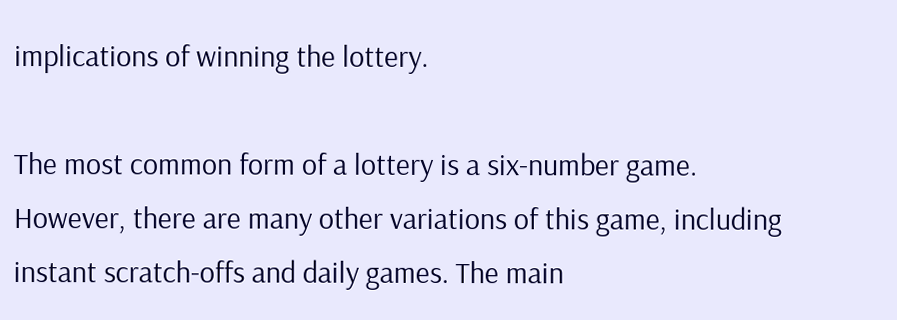implications of winning the lottery.

The most common form of a lottery is a six-number game. However, there are many other variations of this game, including instant scratch-offs and daily games. The main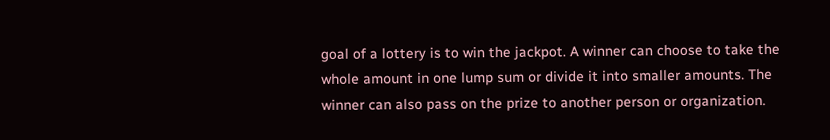goal of a lottery is to win the jackpot. A winner can choose to take the whole amount in one lump sum or divide it into smaller amounts. The winner can also pass on the prize to another person or organization.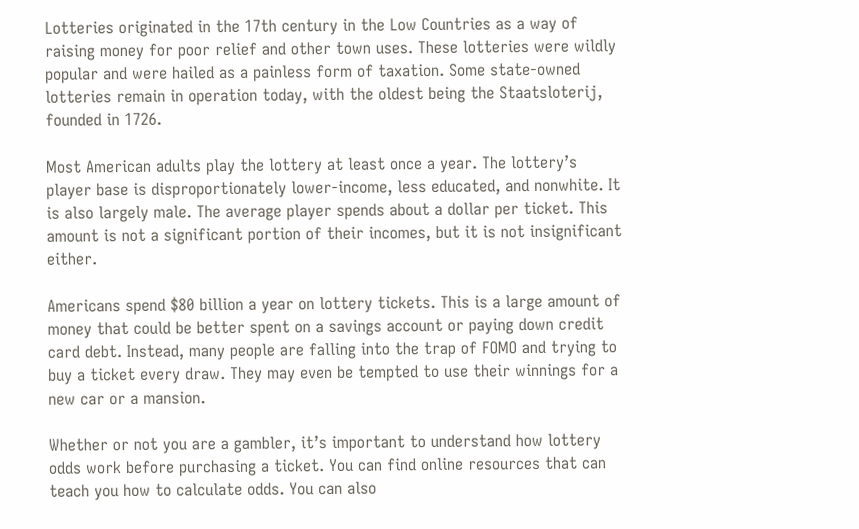Lotteries originated in the 17th century in the Low Countries as a way of raising money for poor relief and other town uses. These lotteries were wildly popular and were hailed as a painless form of taxation. Some state-owned lotteries remain in operation today, with the oldest being the Staatsloterij, founded in 1726.

Most American adults play the lottery at least once a year. The lottery’s player base is disproportionately lower-income, less educated, and nonwhite. It is also largely male. The average player spends about a dollar per ticket. This amount is not a significant portion of their incomes, but it is not insignificant either.

Americans spend $80 billion a year on lottery tickets. This is a large amount of money that could be better spent on a savings account or paying down credit card debt. Instead, many people are falling into the trap of FOMO and trying to buy a ticket every draw. They may even be tempted to use their winnings for a new car or a mansion.

Whether or not you are a gambler, it’s important to understand how lottery odds work before purchasing a ticket. You can find online resources that can teach you how to calculate odds. You can also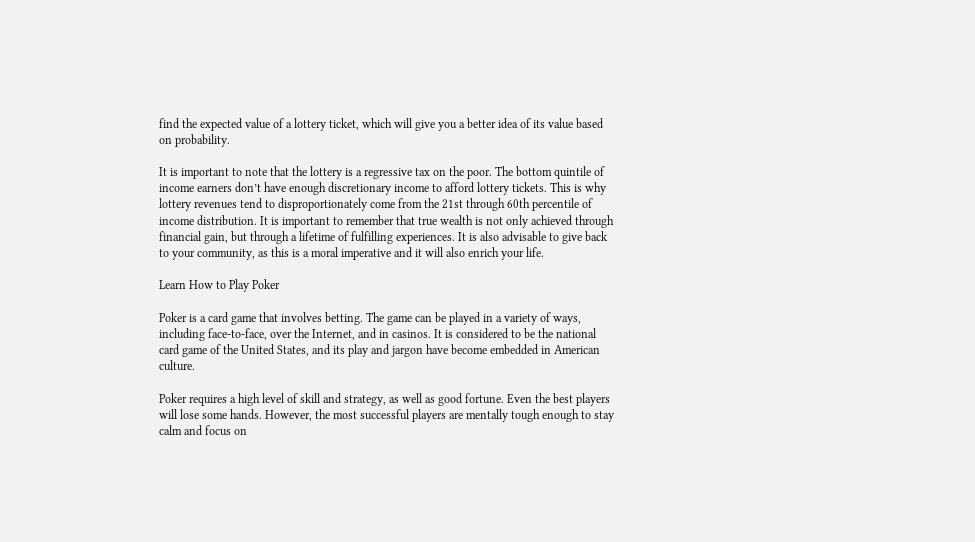find the expected value of a lottery ticket, which will give you a better idea of its value based on probability.

It is important to note that the lottery is a regressive tax on the poor. The bottom quintile of income earners don’t have enough discretionary income to afford lottery tickets. This is why lottery revenues tend to disproportionately come from the 21st through 60th percentile of income distribution. It is important to remember that true wealth is not only achieved through financial gain, but through a lifetime of fulfilling experiences. It is also advisable to give back to your community, as this is a moral imperative and it will also enrich your life.

Learn How to Play Poker

Poker is a card game that involves betting. The game can be played in a variety of ways, including face-to-face, over the Internet, and in casinos. It is considered to be the national card game of the United States, and its play and jargon have become embedded in American culture.

Poker requires a high level of skill and strategy, as well as good fortune. Even the best players will lose some hands. However, the most successful players are mentally tough enough to stay calm and focus on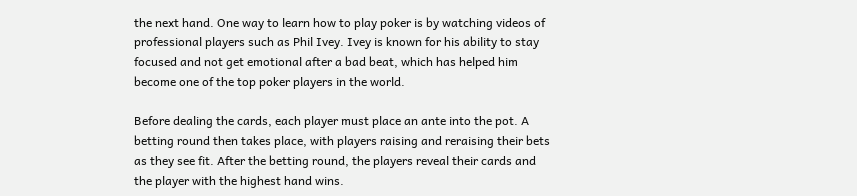the next hand. One way to learn how to play poker is by watching videos of professional players such as Phil Ivey. Ivey is known for his ability to stay focused and not get emotional after a bad beat, which has helped him become one of the top poker players in the world.

Before dealing the cards, each player must place an ante into the pot. A betting round then takes place, with players raising and reraising their bets as they see fit. After the betting round, the players reveal their cards and the player with the highest hand wins.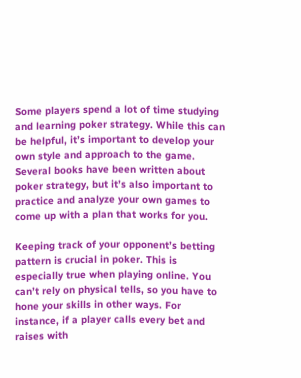Some players spend a lot of time studying and learning poker strategy. While this can be helpful, it’s important to develop your own style and approach to the game. Several books have been written about poker strategy, but it’s also important to practice and analyze your own games to come up with a plan that works for you.

Keeping track of your opponent’s betting pattern is crucial in poker. This is especially true when playing online. You can’t rely on physical tells, so you have to hone your skills in other ways. For instance, if a player calls every bet and raises with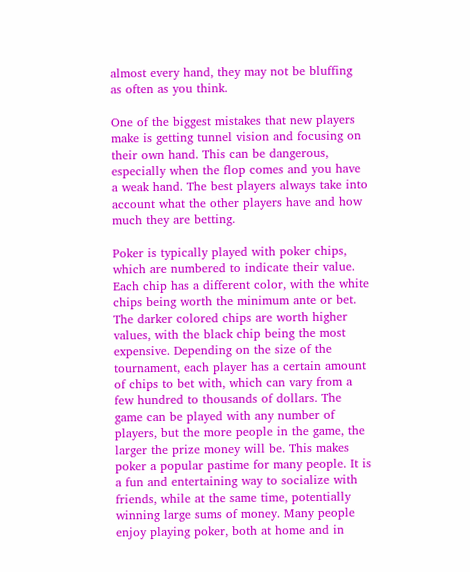almost every hand, they may not be bluffing as often as you think.

One of the biggest mistakes that new players make is getting tunnel vision and focusing on their own hand. This can be dangerous, especially when the flop comes and you have a weak hand. The best players always take into account what the other players have and how much they are betting.

Poker is typically played with poker chips, which are numbered to indicate their value. Each chip has a different color, with the white chips being worth the minimum ante or bet. The darker colored chips are worth higher values, with the black chip being the most expensive. Depending on the size of the tournament, each player has a certain amount of chips to bet with, which can vary from a few hundred to thousands of dollars. The game can be played with any number of players, but the more people in the game, the larger the prize money will be. This makes poker a popular pastime for many people. It is a fun and entertaining way to socialize with friends, while at the same time, potentially winning large sums of money. Many people enjoy playing poker, both at home and in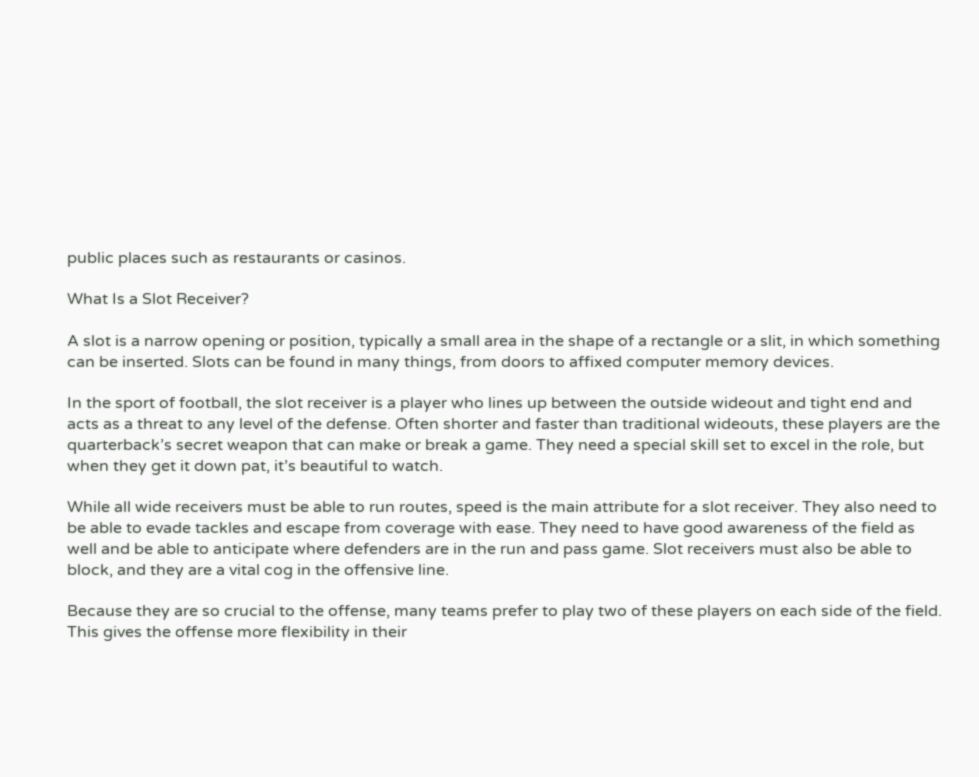public places such as restaurants or casinos.

What Is a Slot Receiver?

A slot is a narrow opening or position, typically a small area in the shape of a rectangle or a slit, in which something can be inserted. Slots can be found in many things, from doors to affixed computer memory devices.

In the sport of football, the slot receiver is a player who lines up between the outside wideout and tight end and acts as a threat to any level of the defense. Often shorter and faster than traditional wideouts, these players are the quarterback’s secret weapon that can make or break a game. They need a special skill set to excel in the role, but when they get it down pat, it’s beautiful to watch.

While all wide receivers must be able to run routes, speed is the main attribute for a slot receiver. They also need to be able to evade tackles and escape from coverage with ease. They need to have good awareness of the field as well and be able to anticipate where defenders are in the run and pass game. Slot receivers must also be able to block, and they are a vital cog in the offensive line.

Because they are so crucial to the offense, many teams prefer to play two of these players on each side of the field. This gives the offense more flexibility in their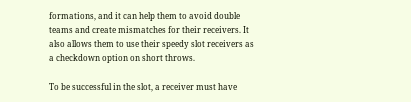formations, and it can help them to avoid double teams and create mismatches for their receivers. It also allows them to use their speedy slot receivers as a checkdown option on short throws.

To be successful in the slot, a receiver must have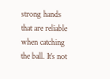strong hands that are reliable when catching the ball. It’s not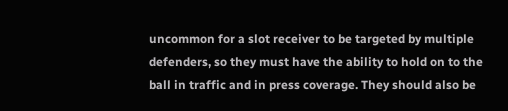uncommon for a slot receiver to be targeted by multiple defenders, so they must have the ability to hold on to the ball in traffic and in press coverage. They should also be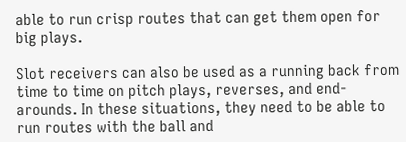able to run crisp routes that can get them open for big plays.

Slot receivers can also be used as a running back from time to time on pitch plays, reverses, and end-arounds. In these situations, they need to be able to run routes with the ball and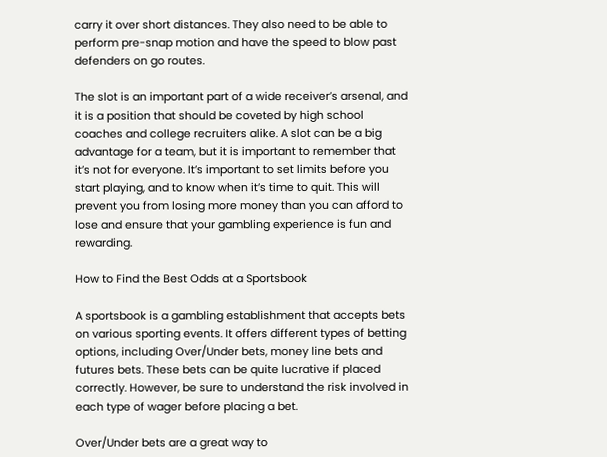carry it over short distances. They also need to be able to perform pre-snap motion and have the speed to blow past defenders on go routes.

The slot is an important part of a wide receiver’s arsenal, and it is a position that should be coveted by high school coaches and college recruiters alike. A slot can be a big advantage for a team, but it is important to remember that it’s not for everyone. It’s important to set limits before you start playing, and to know when it’s time to quit. This will prevent you from losing more money than you can afford to lose and ensure that your gambling experience is fun and rewarding.

How to Find the Best Odds at a Sportsbook

A sportsbook is a gambling establishment that accepts bets on various sporting events. It offers different types of betting options, including Over/Under bets, money line bets and futures bets. These bets can be quite lucrative if placed correctly. However, be sure to understand the risk involved in each type of wager before placing a bet.

Over/Under bets are a great way to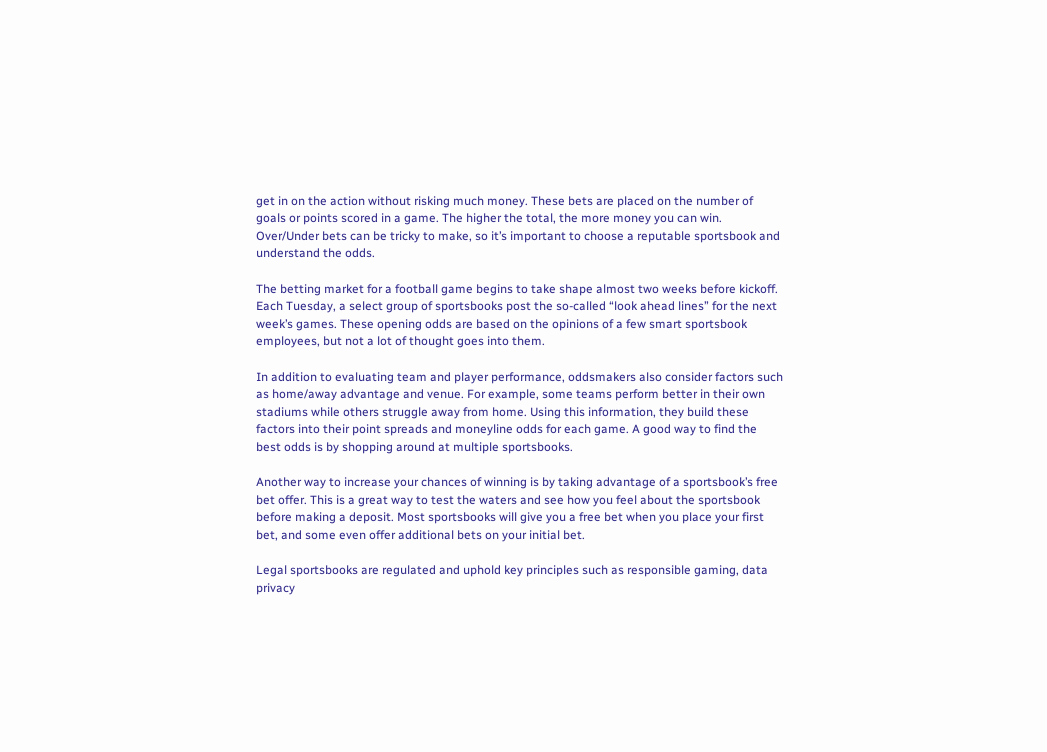get in on the action without risking much money. These bets are placed on the number of goals or points scored in a game. The higher the total, the more money you can win. Over/Under bets can be tricky to make, so it’s important to choose a reputable sportsbook and understand the odds.

The betting market for a football game begins to take shape almost two weeks before kickoff. Each Tuesday, a select group of sportsbooks post the so-called “look ahead lines” for the next week’s games. These opening odds are based on the opinions of a few smart sportsbook employees, but not a lot of thought goes into them.

In addition to evaluating team and player performance, oddsmakers also consider factors such as home/away advantage and venue. For example, some teams perform better in their own stadiums while others struggle away from home. Using this information, they build these factors into their point spreads and moneyline odds for each game. A good way to find the best odds is by shopping around at multiple sportsbooks.

Another way to increase your chances of winning is by taking advantage of a sportsbook’s free bet offer. This is a great way to test the waters and see how you feel about the sportsbook before making a deposit. Most sportsbooks will give you a free bet when you place your first bet, and some even offer additional bets on your initial bet.

Legal sportsbooks are regulated and uphold key principles such as responsible gaming, data privacy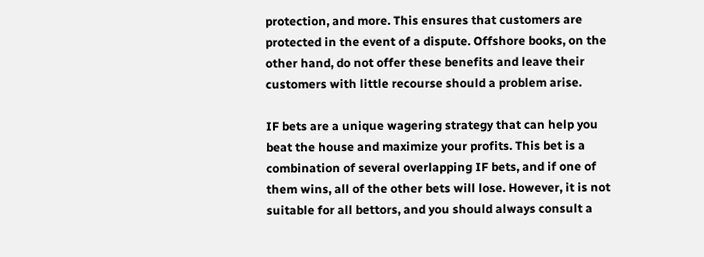protection, and more. This ensures that customers are protected in the event of a dispute. Offshore books, on the other hand, do not offer these benefits and leave their customers with little recourse should a problem arise.

IF bets are a unique wagering strategy that can help you beat the house and maximize your profits. This bet is a combination of several overlapping IF bets, and if one of them wins, all of the other bets will lose. However, it is not suitable for all bettors, and you should always consult a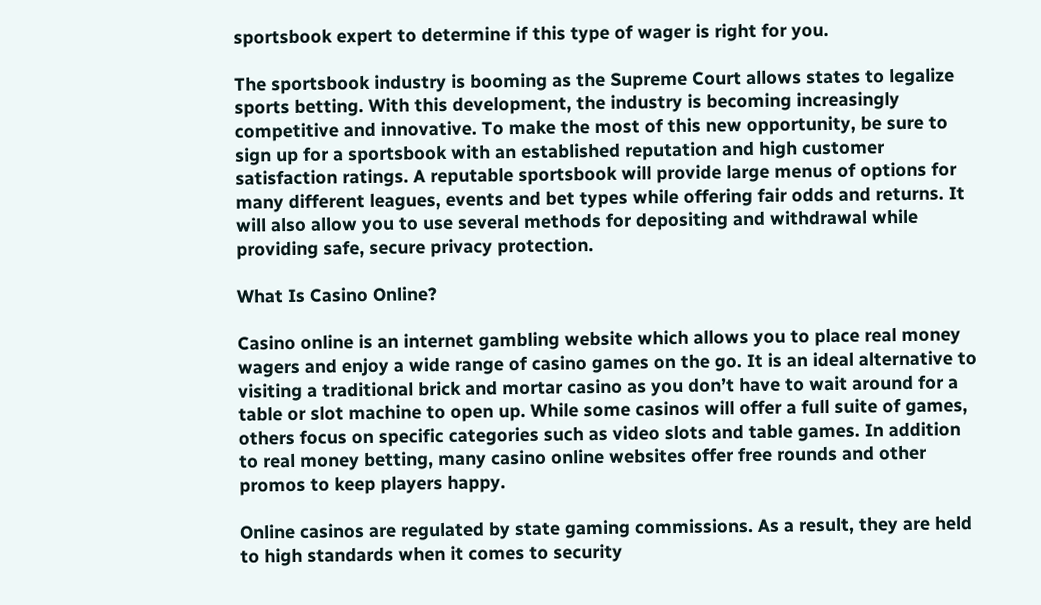sportsbook expert to determine if this type of wager is right for you.

The sportsbook industry is booming as the Supreme Court allows states to legalize sports betting. With this development, the industry is becoming increasingly competitive and innovative. To make the most of this new opportunity, be sure to sign up for a sportsbook with an established reputation and high customer satisfaction ratings. A reputable sportsbook will provide large menus of options for many different leagues, events and bet types while offering fair odds and returns. It will also allow you to use several methods for depositing and withdrawal while providing safe, secure privacy protection.

What Is Casino Online?

Casino online is an internet gambling website which allows you to place real money wagers and enjoy a wide range of casino games on the go. It is an ideal alternative to visiting a traditional brick and mortar casino as you don’t have to wait around for a table or slot machine to open up. While some casinos will offer a full suite of games, others focus on specific categories such as video slots and table games. In addition to real money betting, many casino online websites offer free rounds and other promos to keep players happy.

Online casinos are regulated by state gaming commissions. As a result, they are held to high standards when it comes to security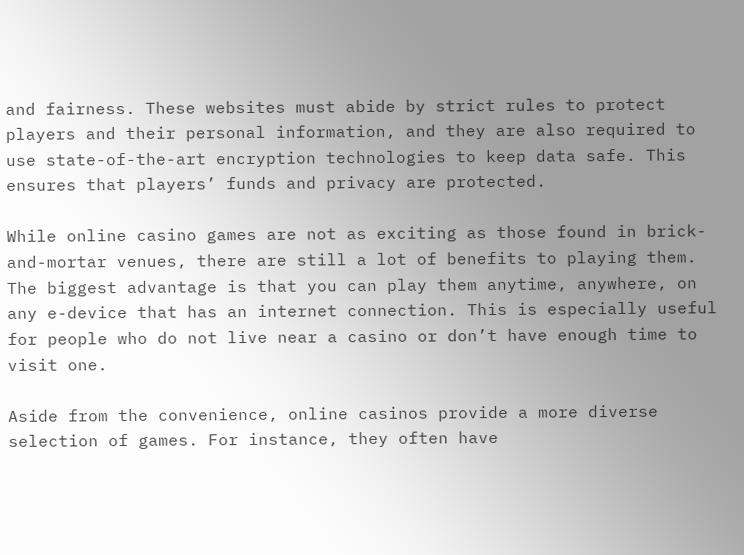and fairness. These websites must abide by strict rules to protect players and their personal information, and they are also required to use state-of-the-art encryption technologies to keep data safe. This ensures that players’ funds and privacy are protected.

While online casino games are not as exciting as those found in brick-and-mortar venues, there are still a lot of benefits to playing them. The biggest advantage is that you can play them anytime, anywhere, on any e-device that has an internet connection. This is especially useful for people who do not live near a casino or don’t have enough time to visit one.

Aside from the convenience, online casinos provide a more diverse selection of games. For instance, they often have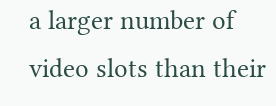a larger number of video slots than their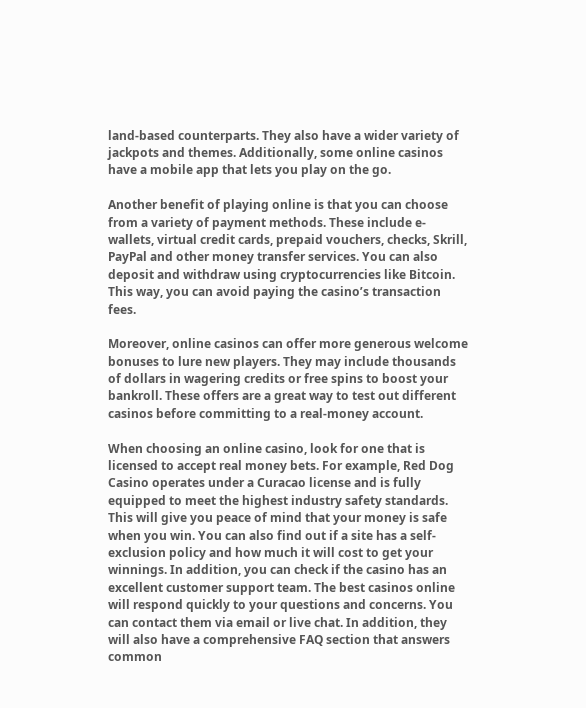land-based counterparts. They also have a wider variety of jackpots and themes. Additionally, some online casinos have a mobile app that lets you play on the go.

Another benefit of playing online is that you can choose from a variety of payment methods. These include e-wallets, virtual credit cards, prepaid vouchers, checks, Skrill, PayPal and other money transfer services. You can also deposit and withdraw using cryptocurrencies like Bitcoin. This way, you can avoid paying the casino’s transaction fees.

Moreover, online casinos can offer more generous welcome bonuses to lure new players. They may include thousands of dollars in wagering credits or free spins to boost your bankroll. These offers are a great way to test out different casinos before committing to a real-money account.

When choosing an online casino, look for one that is licensed to accept real money bets. For example, Red Dog Casino operates under a Curacao license and is fully equipped to meet the highest industry safety standards. This will give you peace of mind that your money is safe when you win. You can also find out if a site has a self-exclusion policy and how much it will cost to get your winnings. In addition, you can check if the casino has an excellent customer support team. The best casinos online will respond quickly to your questions and concerns. You can contact them via email or live chat. In addition, they will also have a comprehensive FAQ section that answers common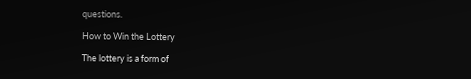questions.

How to Win the Lottery

The lottery is a form of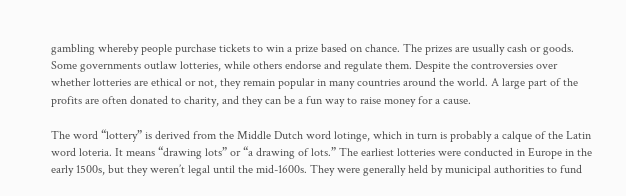gambling whereby people purchase tickets to win a prize based on chance. The prizes are usually cash or goods. Some governments outlaw lotteries, while others endorse and regulate them. Despite the controversies over whether lotteries are ethical or not, they remain popular in many countries around the world. A large part of the profits are often donated to charity, and they can be a fun way to raise money for a cause.

The word “lottery” is derived from the Middle Dutch word lotinge, which in turn is probably a calque of the Latin word loteria. It means “drawing lots” or “a drawing of lots.” The earliest lotteries were conducted in Europe in the early 1500s, but they weren’t legal until the mid-1600s. They were generally held by municipal authorities to fund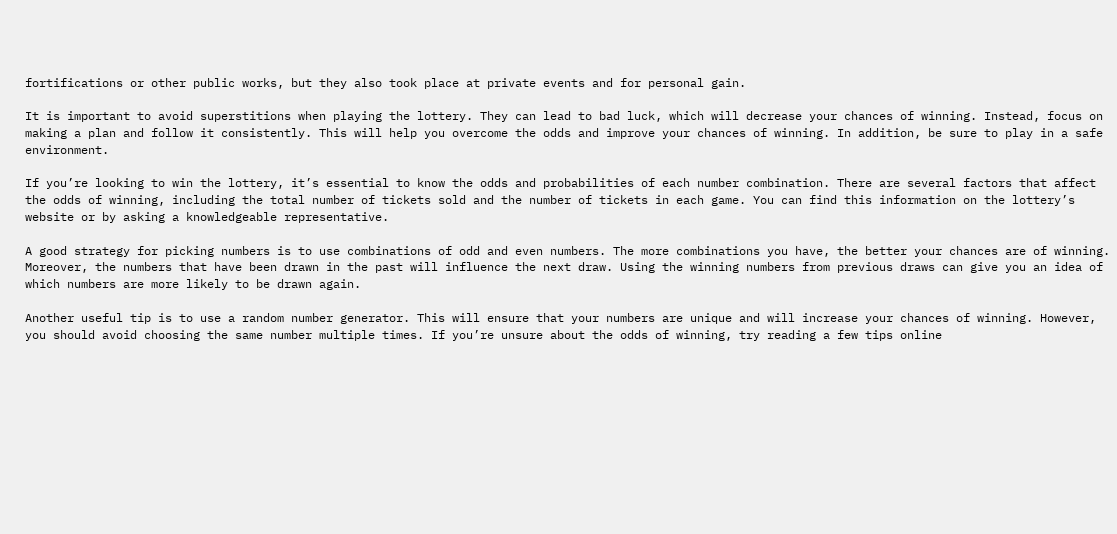fortifications or other public works, but they also took place at private events and for personal gain.

It is important to avoid superstitions when playing the lottery. They can lead to bad luck, which will decrease your chances of winning. Instead, focus on making a plan and follow it consistently. This will help you overcome the odds and improve your chances of winning. In addition, be sure to play in a safe environment.

If you’re looking to win the lottery, it’s essential to know the odds and probabilities of each number combination. There are several factors that affect the odds of winning, including the total number of tickets sold and the number of tickets in each game. You can find this information on the lottery’s website or by asking a knowledgeable representative.

A good strategy for picking numbers is to use combinations of odd and even numbers. The more combinations you have, the better your chances are of winning. Moreover, the numbers that have been drawn in the past will influence the next draw. Using the winning numbers from previous draws can give you an idea of which numbers are more likely to be drawn again.

Another useful tip is to use a random number generator. This will ensure that your numbers are unique and will increase your chances of winning. However, you should avoid choosing the same number multiple times. If you’re unsure about the odds of winning, try reading a few tips online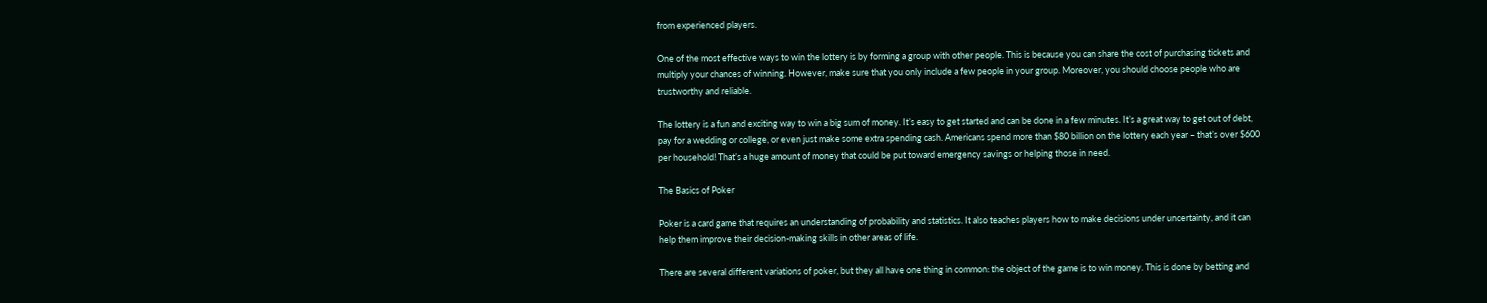from experienced players.

One of the most effective ways to win the lottery is by forming a group with other people. This is because you can share the cost of purchasing tickets and multiply your chances of winning. However, make sure that you only include a few people in your group. Moreover, you should choose people who are trustworthy and reliable.

The lottery is a fun and exciting way to win a big sum of money. It’s easy to get started and can be done in a few minutes. It’s a great way to get out of debt, pay for a wedding or college, or even just make some extra spending cash. Americans spend more than $80 billion on the lottery each year – that’s over $600 per household! That’s a huge amount of money that could be put toward emergency savings or helping those in need.

The Basics of Poker

Poker is a card game that requires an understanding of probability and statistics. It also teaches players how to make decisions under uncertainty, and it can help them improve their decision-making skills in other areas of life.

There are several different variations of poker, but they all have one thing in common: the object of the game is to win money. This is done by betting and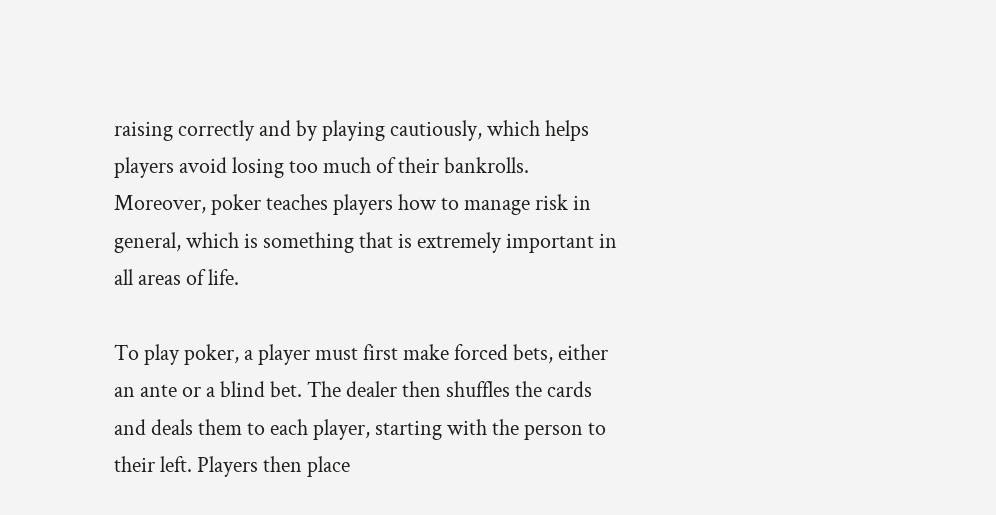raising correctly and by playing cautiously, which helps players avoid losing too much of their bankrolls. Moreover, poker teaches players how to manage risk in general, which is something that is extremely important in all areas of life.

To play poker, a player must first make forced bets, either an ante or a blind bet. The dealer then shuffles the cards and deals them to each player, starting with the person to their left. Players then place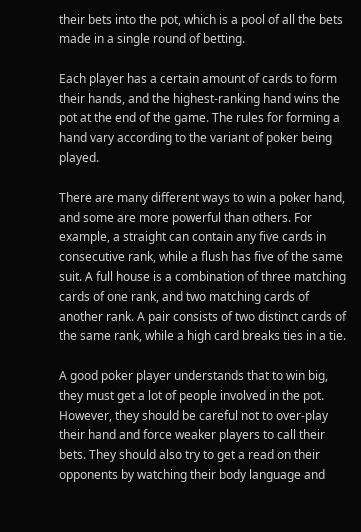their bets into the pot, which is a pool of all the bets made in a single round of betting.

Each player has a certain amount of cards to form their hands, and the highest-ranking hand wins the pot at the end of the game. The rules for forming a hand vary according to the variant of poker being played.

There are many different ways to win a poker hand, and some are more powerful than others. For example, a straight can contain any five cards in consecutive rank, while a flush has five of the same suit. A full house is a combination of three matching cards of one rank, and two matching cards of another rank. A pair consists of two distinct cards of the same rank, while a high card breaks ties in a tie.

A good poker player understands that to win big, they must get a lot of people involved in the pot. However, they should be careful not to over-play their hand and force weaker players to call their bets. They should also try to get a read on their opponents by watching their body language and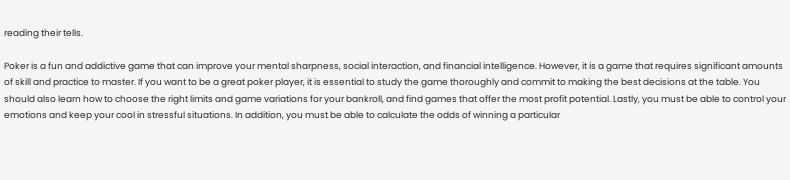reading their tells.

Poker is a fun and addictive game that can improve your mental sharpness, social interaction, and financial intelligence. However, it is a game that requires significant amounts of skill and practice to master. If you want to be a great poker player, it is essential to study the game thoroughly and commit to making the best decisions at the table. You should also learn how to choose the right limits and game variations for your bankroll, and find games that offer the most profit potential. Lastly, you must be able to control your emotions and keep your cool in stressful situations. In addition, you must be able to calculate the odds of winning a particular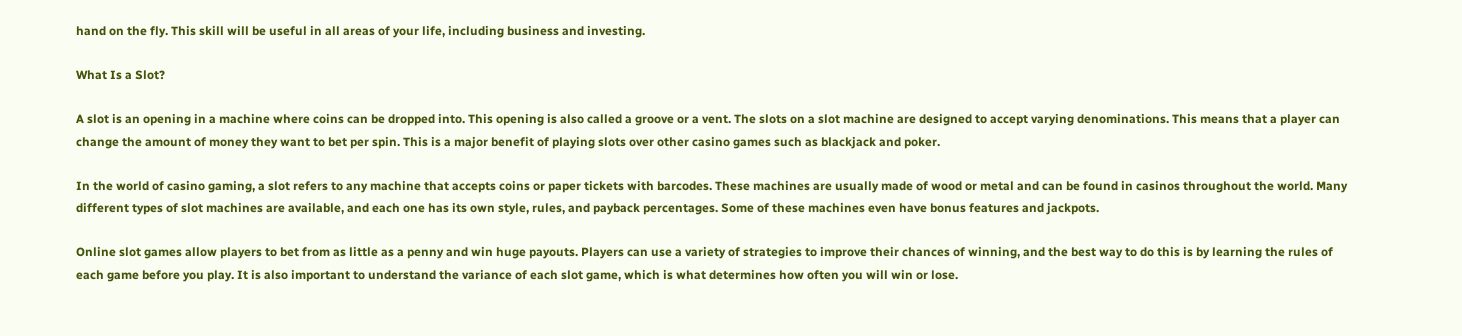hand on the fly. This skill will be useful in all areas of your life, including business and investing.

What Is a Slot?

A slot is an opening in a machine where coins can be dropped into. This opening is also called a groove or a vent. The slots on a slot machine are designed to accept varying denominations. This means that a player can change the amount of money they want to bet per spin. This is a major benefit of playing slots over other casino games such as blackjack and poker.

In the world of casino gaming, a slot refers to any machine that accepts coins or paper tickets with barcodes. These machines are usually made of wood or metal and can be found in casinos throughout the world. Many different types of slot machines are available, and each one has its own style, rules, and payback percentages. Some of these machines even have bonus features and jackpots.

Online slot games allow players to bet from as little as a penny and win huge payouts. Players can use a variety of strategies to improve their chances of winning, and the best way to do this is by learning the rules of each game before you play. It is also important to understand the variance of each slot game, which is what determines how often you will win or lose.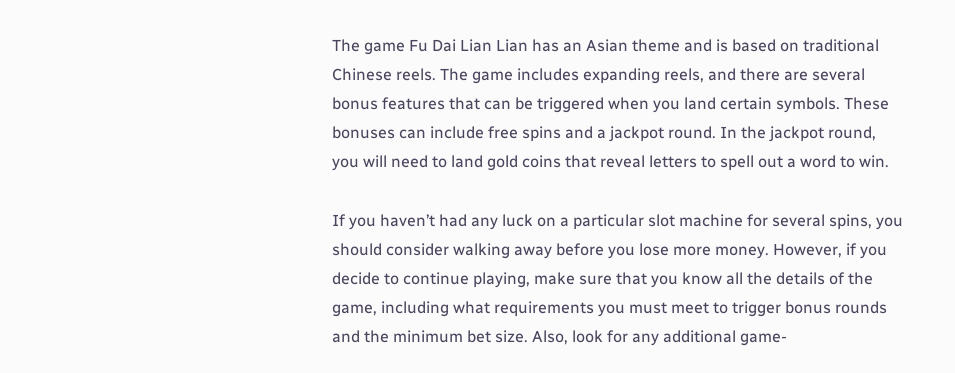The game Fu Dai Lian Lian has an Asian theme and is based on traditional Chinese reels. The game includes expanding reels, and there are several bonus features that can be triggered when you land certain symbols. These bonuses can include free spins and a jackpot round. In the jackpot round, you will need to land gold coins that reveal letters to spell out a word to win.

If you haven’t had any luck on a particular slot machine for several spins, you should consider walking away before you lose more money. However, if you decide to continue playing, make sure that you know all the details of the game, including what requirements you must meet to trigger bonus rounds and the minimum bet size. Also, look for any additional game-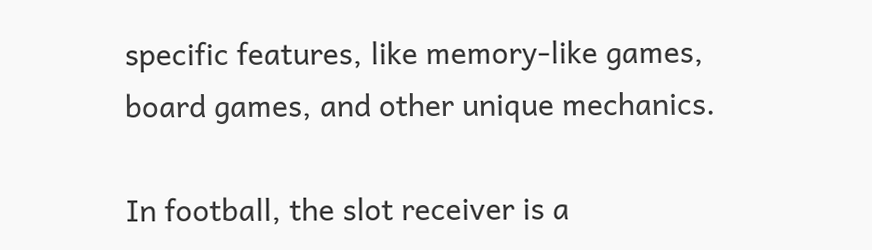specific features, like memory-like games, board games, and other unique mechanics.

In football, the slot receiver is a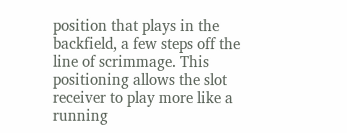position that plays in the backfield, a few steps off the line of scrimmage. This positioning allows the slot receiver to play more like a running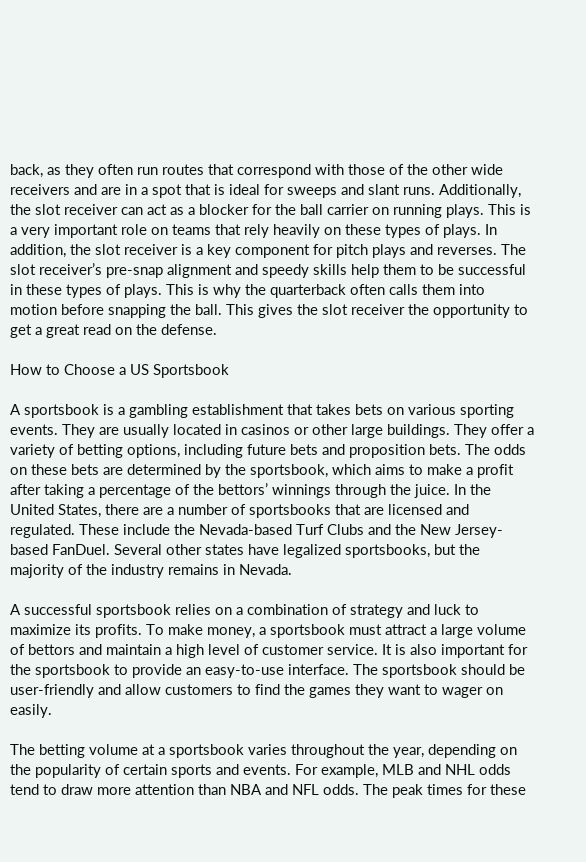back, as they often run routes that correspond with those of the other wide receivers and are in a spot that is ideal for sweeps and slant runs. Additionally, the slot receiver can act as a blocker for the ball carrier on running plays. This is a very important role on teams that rely heavily on these types of plays. In addition, the slot receiver is a key component for pitch plays and reverses. The slot receiver’s pre-snap alignment and speedy skills help them to be successful in these types of plays. This is why the quarterback often calls them into motion before snapping the ball. This gives the slot receiver the opportunity to get a great read on the defense.

How to Choose a US Sportsbook

A sportsbook is a gambling establishment that takes bets on various sporting events. They are usually located in casinos or other large buildings. They offer a variety of betting options, including future bets and proposition bets. The odds on these bets are determined by the sportsbook, which aims to make a profit after taking a percentage of the bettors’ winnings through the juice. In the United States, there are a number of sportsbooks that are licensed and regulated. These include the Nevada-based Turf Clubs and the New Jersey-based FanDuel. Several other states have legalized sportsbooks, but the majority of the industry remains in Nevada.

A successful sportsbook relies on a combination of strategy and luck to maximize its profits. To make money, a sportsbook must attract a large volume of bettors and maintain a high level of customer service. It is also important for the sportsbook to provide an easy-to-use interface. The sportsbook should be user-friendly and allow customers to find the games they want to wager on easily.

The betting volume at a sportsbook varies throughout the year, depending on the popularity of certain sports and events. For example, MLB and NHL odds tend to draw more attention than NBA and NFL odds. The peak times for these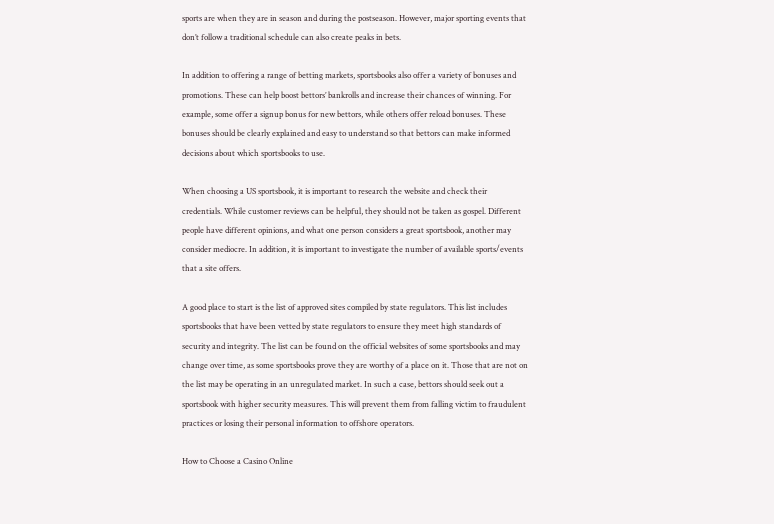sports are when they are in season and during the postseason. However, major sporting events that don’t follow a traditional schedule can also create peaks in bets.

In addition to offering a range of betting markets, sportsbooks also offer a variety of bonuses and promotions. These can help boost bettors’ bankrolls and increase their chances of winning. For example, some offer a signup bonus for new bettors, while others offer reload bonuses. These bonuses should be clearly explained and easy to understand so that bettors can make informed decisions about which sportsbooks to use.

When choosing a US sportsbook, it is important to research the website and check their credentials. While customer reviews can be helpful, they should not be taken as gospel. Different people have different opinions, and what one person considers a great sportsbook, another may consider mediocre. In addition, it is important to investigate the number of available sports/events that a site offers.

A good place to start is the list of approved sites compiled by state regulators. This list includes sportsbooks that have been vetted by state regulators to ensure they meet high standards of security and integrity. The list can be found on the official websites of some sportsbooks and may change over time, as some sportsbooks prove they are worthy of a place on it. Those that are not on the list may be operating in an unregulated market. In such a case, bettors should seek out a sportsbook with higher security measures. This will prevent them from falling victim to fraudulent practices or losing their personal information to offshore operators.

How to Choose a Casino Online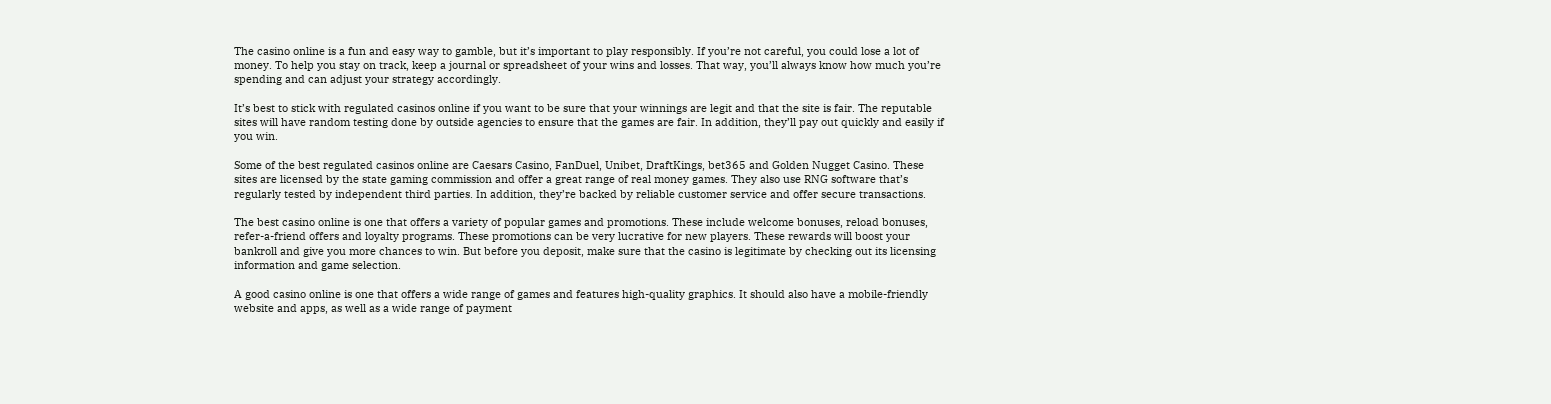The casino online is a fun and easy way to gamble, but it’s important to play responsibly. If you’re not careful, you could lose a lot of money. To help you stay on track, keep a journal or spreadsheet of your wins and losses. That way, you’ll always know how much you’re spending and can adjust your strategy accordingly.

It’s best to stick with regulated casinos online if you want to be sure that your winnings are legit and that the site is fair. The reputable sites will have random testing done by outside agencies to ensure that the games are fair. In addition, they’ll pay out quickly and easily if you win.

Some of the best regulated casinos online are Caesars Casino, FanDuel, Unibet, DraftKings, bet365 and Golden Nugget Casino. These sites are licensed by the state gaming commission and offer a great range of real money games. They also use RNG software that’s regularly tested by independent third parties. In addition, they’re backed by reliable customer service and offer secure transactions.

The best casino online is one that offers a variety of popular games and promotions. These include welcome bonuses, reload bonuses, refer-a-friend offers and loyalty programs. These promotions can be very lucrative for new players. These rewards will boost your bankroll and give you more chances to win. But before you deposit, make sure that the casino is legitimate by checking out its licensing information and game selection.

A good casino online is one that offers a wide range of games and features high-quality graphics. It should also have a mobile-friendly website and apps, as well as a wide range of payment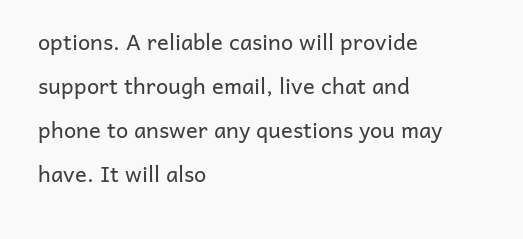options. A reliable casino will provide support through email, live chat and phone to answer any questions you may have. It will also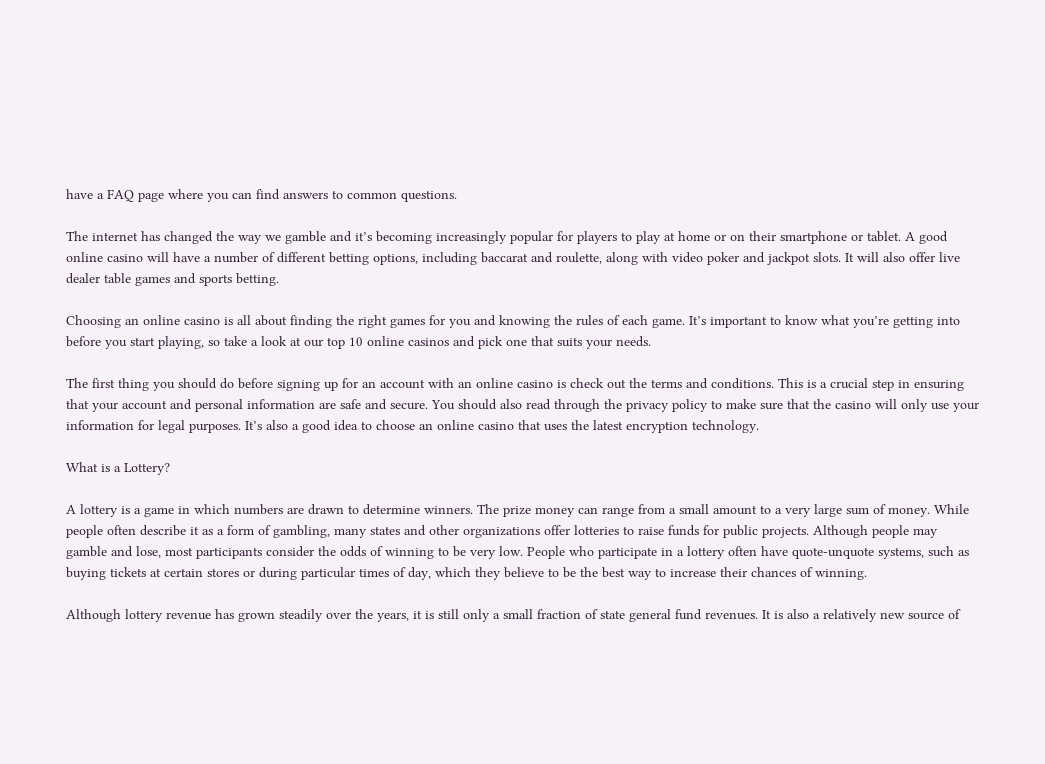have a FAQ page where you can find answers to common questions.

The internet has changed the way we gamble and it’s becoming increasingly popular for players to play at home or on their smartphone or tablet. A good online casino will have a number of different betting options, including baccarat and roulette, along with video poker and jackpot slots. It will also offer live dealer table games and sports betting.

Choosing an online casino is all about finding the right games for you and knowing the rules of each game. It’s important to know what you’re getting into before you start playing, so take a look at our top 10 online casinos and pick one that suits your needs.

The first thing you should do before signing up for an account with an online casino is check out the terms and conditions. This is a crucial step in ensuring that your account and personal information are safe and secure. You should also read through the privacy policy to make sure that the casino will only use your information for legal purposes. It’s also a good idea to choose an online casino that uses the latest encryption technology.

What is a Lottery?

A lottery is a game in which numbers are drawn to determine winners. The prize money can range from a small amount to a very large sum of money. While people often describe it as a form of gambling, many states and other organizations offer lotteries to raise funds for public projects. Although people may gamble and lose, most participants consider the odds of winning to be very low. People who participate in a lottery often have quote-unquote systems, such as buying tickets at certain stores or during particular times of day, which they believe to be the best way to increase their chances of winning.

Although lottery revenue has grown steadily over the years, it is still only a small fraction of state general fund revenues. It is also a relatively new source of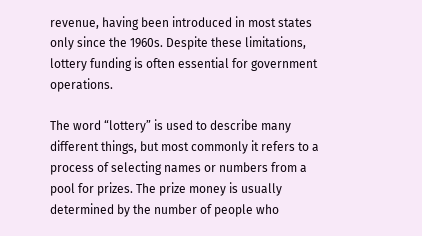revenue, having been introduced in most states only since the 1960s. Despite these limitations, lottery funding is often essential for government operations.

The word “lottery” is used to describe many different things, but most commonly it refers to a process of selecting names or numbers from a pool for prizes. The prize money is usually determined by the number of people who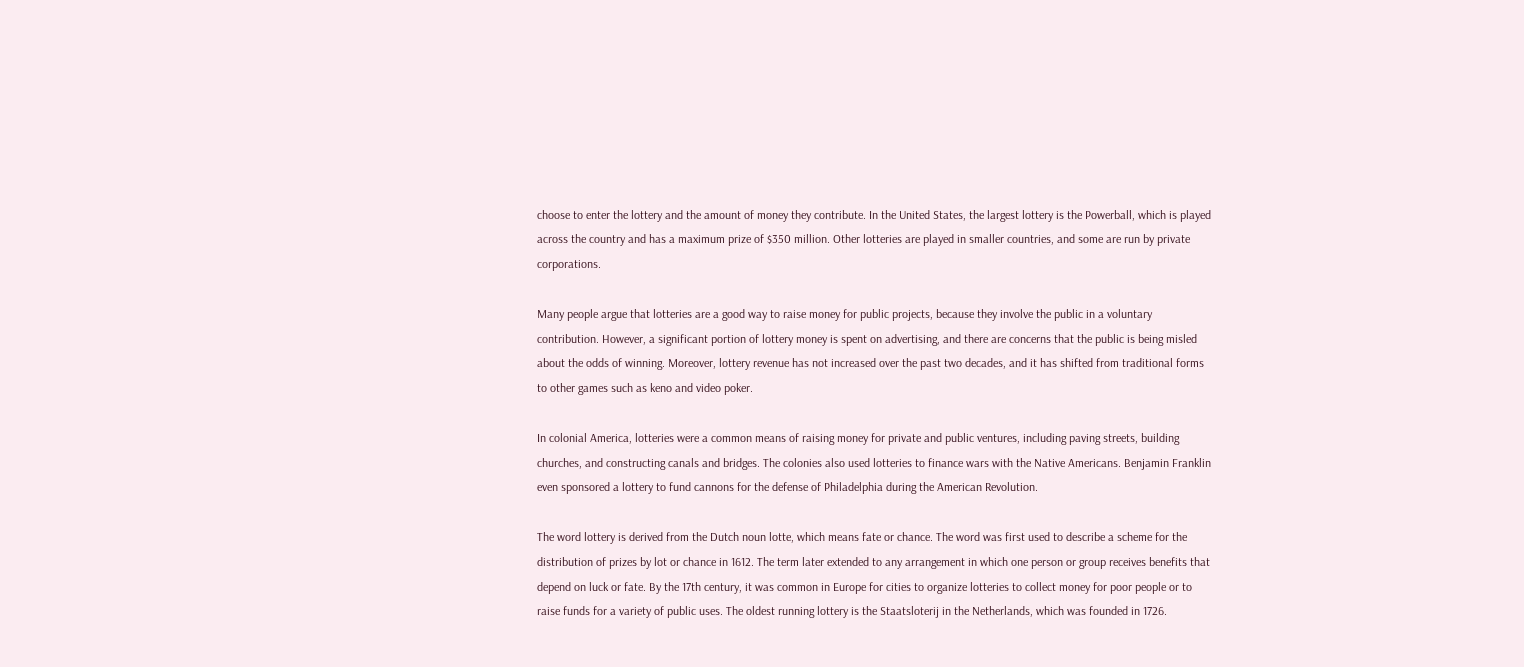choose to enter the lottery and the amount of money they contribute. In the United States, the largest lottery is the Powerball, which is played across the country and has a maximum prize of $350 million. Other lotteries are played in smaller countries, and some are run by private corporations.

Many people argue that lotteries are a good way to raise money for public projects, because they involve the public in a voluntary contribution. However, a significant portion of lottery money is spent on advertising, and there are concerns that the public is being misled about the odds of winning. Moreover, lottery revenue has not increased over the past two decades, and it has shifted from traditional forms to other games such as keno and video poker.

In colonial America, lotteries were a common means of raising money for private and public ventures, including paving streets, building churches, and constructing canals and bridges. The colonies also used lotteries to finance wars with the Native Americans. Benjamin Franklin even sponsored a lottery to fund cannons for the defense of Philadelphia during the American Revolution.

The word lottery is derived from the Dutch noun lotte, which means fate or chance. The word was first used to describe a scheme for the distribution of prizes by lot or chance in 1612. The term later extended to any arrangement in which one person or group receives benefits that depend on luck or fate. By the 17th century, it was common in Europe for cities to organize lotteries to collect money for poor people or to raise funds for a variety of public uses. The oldest running lottery is the Staatsloterij in the Netherlands, which was founded in 1726.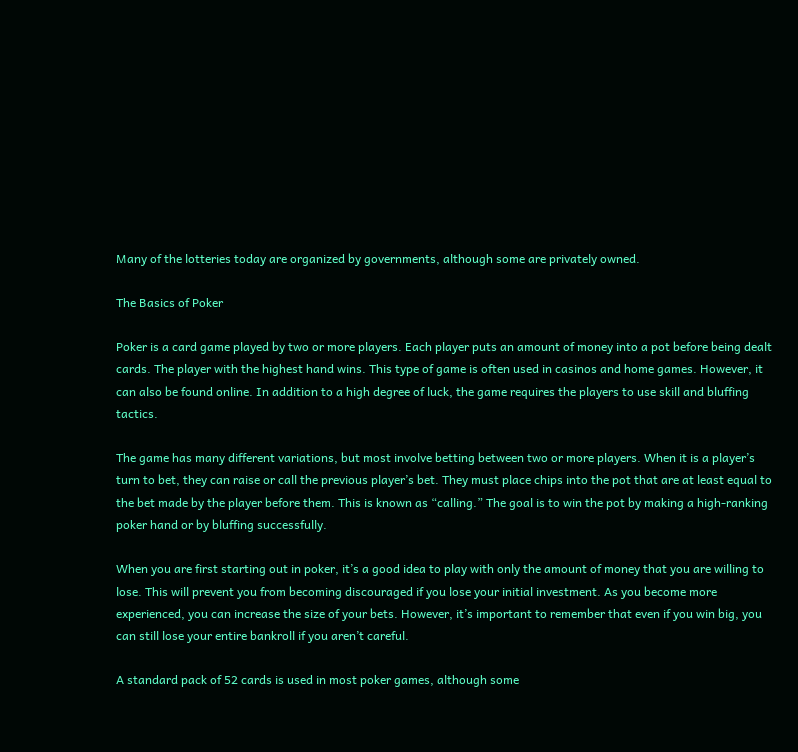Many of the lotteries today are organized by governments, although some are privately owned.

The Basics of Poker

Poker is a card game played by two or more players. Each player puts an amount of money into a pot before being dealt cards. The player with the highest hand wins. This type of game is often used in casinos and home games. However, it can also be found online. In addition to a high degree of luck, the game requires the players to use skill and bluffing tactics.

The game has many different variations, but most involve betting between two or more players. When it is a player’s turn to bet, they can raise or call the previous player’s bet. They must place chips into the pot that are at least equal to the bet made by the player before them. This is known as “calling.” The goal is to win the pot by making a high-ranking poker hand or by bluffing successfully.

When you are first starting out in poker, it’s a good idea to play with only the amount of money that you are willing to lose. This will prevent you from becoming discouraged if you lose your initial investment. As you become more experienced, you can increase the size of your bets. However, it’s important to remember that even if you win big, you can still lose your entire bankroll if you aren’t careful.

A standard pack of 52 cards is used in most poker games, although some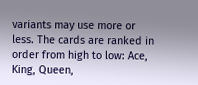variants may use more or less. The cards are ranked in order from high to low: Ace, King, Queen,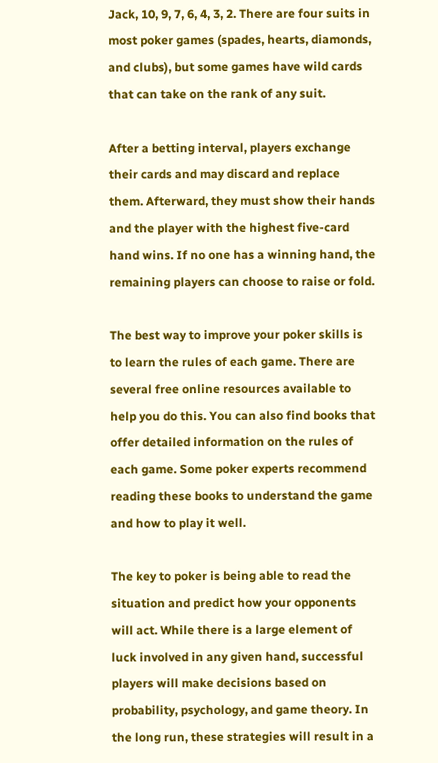Jack, 10, 9, 7, 6, 4, 3, 2. There are four suits in most poker games (spades, hearts, diamonds, and clubs), but some games have wild cards that can take on the rank of any suit.

After a betting interval, players exchange their cards and may discard and replace them. Afterward, they must show their hands and the player with the highest five-card hand wins. If no one has a winning hand, the remaining players can choose to raise or fold.

The best way to improve your poker skills is to learn the rules of each game. There are several free online resources available to help you do this. You can also find books that offer detailed information on the rules of each game. Some poker experts recommend reading these books to understand the game and how to play it well.

The key to poker is being able to read the situation and predict how your opponents will act. While there is a large element of luck involved in any given hand, successful players will make decisions based on probability, psychology, and game theory. In the long run, these strategies will result in a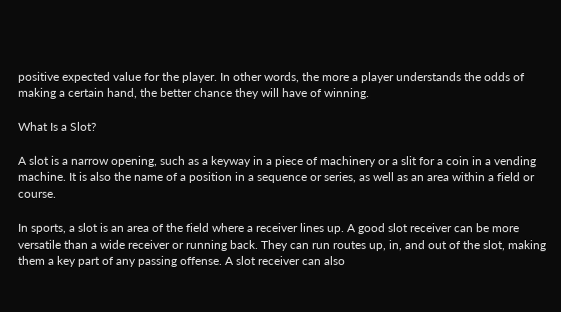positive expected value for the player. In other words, the more a player understands the odds of making a certain hand, the better chance they will have of winning.

What Is a Slot?

A slot is a narrow opening, such as a keyway in a piece of machinery or a slit for a coin in a vending machine. It is also the name of a position in a sequence or series, as well as an area within a field or course.

In sports, a slot is an area of the field where a receiver lines up. A good slot receiver can be more versatile than a wide receiver or running back. They can run routes up, in, and out of the slot, making them a key part of any passing offense. A slot receiver can also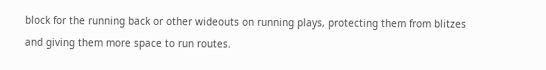block for the running back or other wideouts on running plays, protecting them from blitzes and giving them more space to run routes.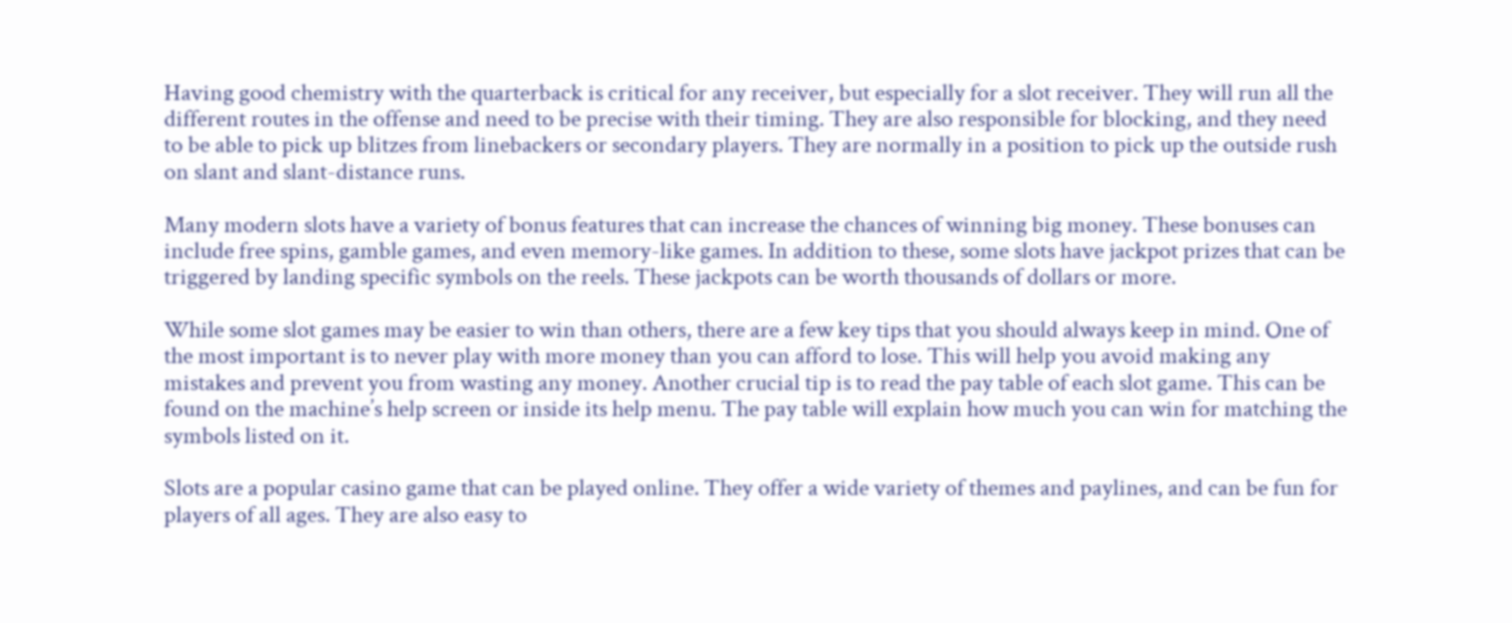Having good chemistry with the quarterback is critical for any receiver, but especially for a slot receiver. They will run all the different routes in the offense and need to be precise with their timing. They are also responsible for blocking, and they need to be able to pick up blitzes from linebackers or secondary players. They are normally in a position to pick up the outside rush on slant and slant-distance runs.

Many modern slots have a variety of bonus features that can increase the chances of winning big money. These bonuses can include free spins, gamble games, and even memory-like games. In addition to these, some slots have jackpot prizes that can be triggered by landing specific symbols on the reels. These jackpots can be worth thousands of dollars or more.

While some slot games may be easier to win than others, there are a few key tips that you should always keep in mind. One of the most important is to never play with more money than you can afford to lose. This will help you avoid making any mistakes and prevent you from wasting any money. Another crucial tip is to read the pay table of each slot game. This can be found on the machine’s help screen or inside its help menu. The pay table will explain how much you can win for matching the symbols listed on it.

Slots are a popular casino game that can be played online. They offer a wide variety of themes and paylines, and can be fun for players of all ages. They are also easy to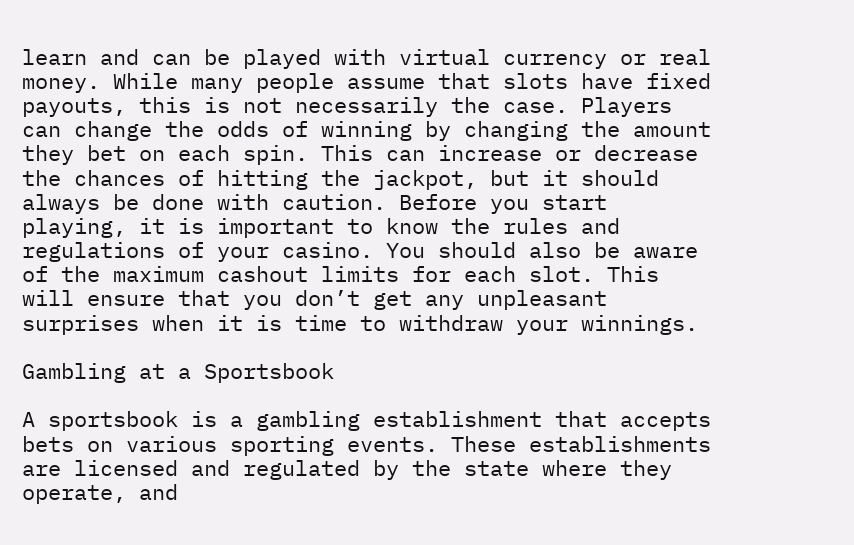learn and can be played with virtual currency or real money. While many people assume that slots have fixed payouts, this is not necessarily the case. Players can change the odds of winning by changing the amount they bet on each spin. This can increase or decrease the chances of hitting the jackpot, but it should always be done with caution. Before you start playing, it is important to know the rules and regulations of your casino. You should also be aware of the maximum cashout limits for each slot. This will ensure that you don’t get any unpleasant surprises when it is time to withdraw your winnings.

Gambling at a Sportsbook

A sportsbook is a gambling establishment that accepts bets on various sporting events. These establishments are licensed and regulated by the state where they operate, and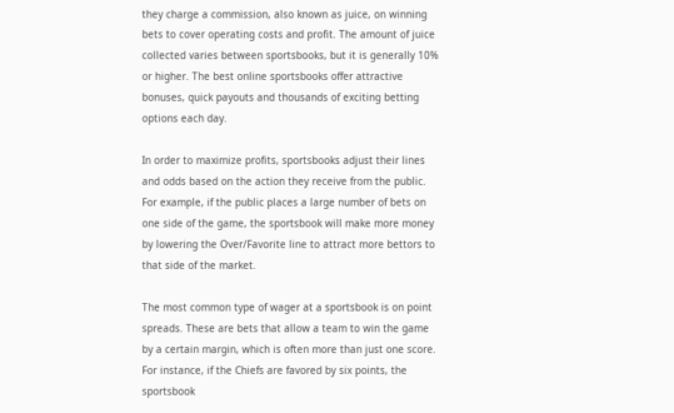they charge a commission, also known as juice, on winning bets to cover operating costs and profit. The amount of juice collected varies between sportsbooks, but it is generally 10% or higher. The best online sportsbooks offer attractive bonuses, quick payouts and thousands of exciting betting options each day.

In order to maximize profits, sportsbooks adjust their lines and odds based on the action they receive from the public. For example, if the public places a large number of bets on one side of the game, the sportsbook will make more money by lowering the Over/Favorite line to attract more bettors to that side of the market.

The most common type of wager at a sportsbook is on point spreads. These are bets that allow a team to win the game by a certain margin, which is often more than just one score. For instance, if the Chiefs are favored by six points, the sportsbook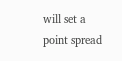will set a point spread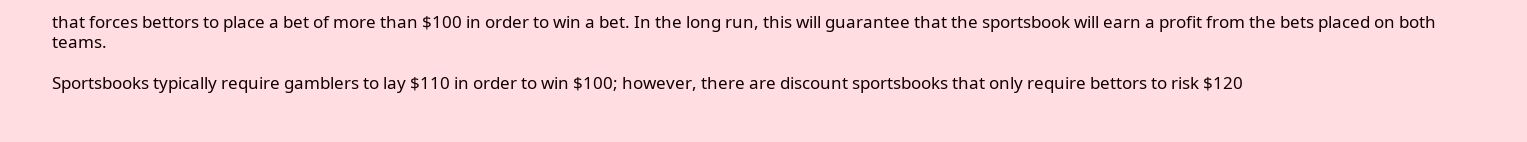that forces bettors to place a bet of more than $100 in order to win a bet. In the long run, this will guarantee that the sportsbook will earn a profit from the bets placed on both teams.

Sportsbooks typically require gamblers to lay $110 in order to win $100; however, there are discount sportsbooks that only require bettors to risk $120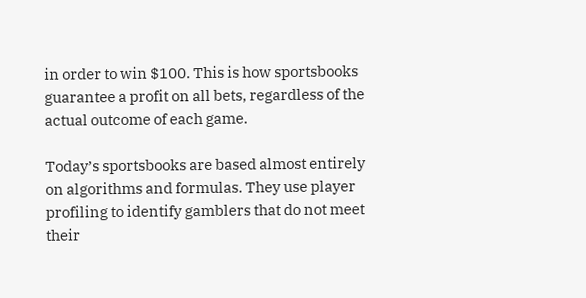in order to win $100. This is how sportsbooks guarantee a profit on all bets, regardless of the actual outcome of each game.

Today’s sportsbooks are based almost entirely on algorithms and formulas. They use player profiling to identify gamblers that do not meet their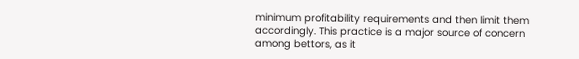minimum profitability requirements and then limit them accordingly. This practice is a major source of concern among bettors, as it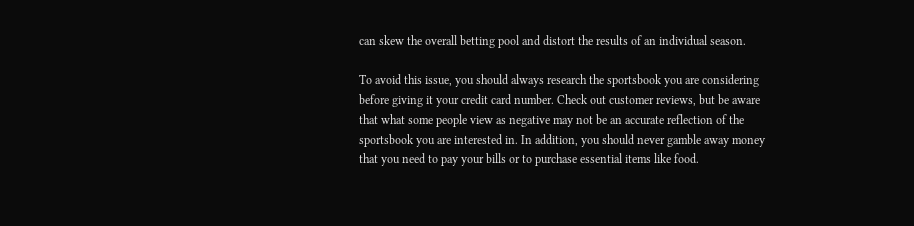can skew the overall betting pool and distort the results of an individual season.

To avoid this issue, you should always research the sportsbook you are considering before giving it your credit card number. Check out customer reviews, but be aware that what some people view as negative may not be an accurate reflection of the sportsbook you are interested in. In addition, you should never gamble away money that you need to pay your bills or to purchase essential items like food.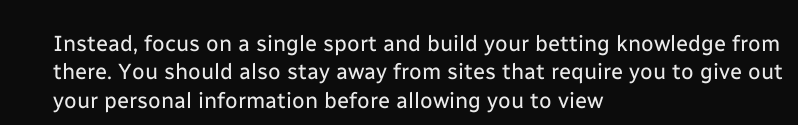Instead, focus on a single sport and build your betting knowledge from there. You should also stay away from sites that require you to give out your personal information before allowing you to view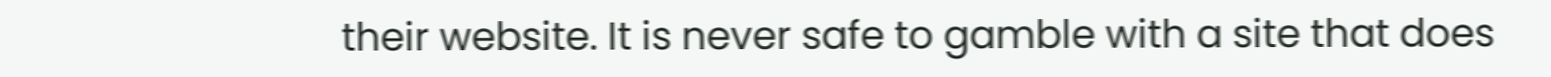their website. It is never safe to gamble with a site that does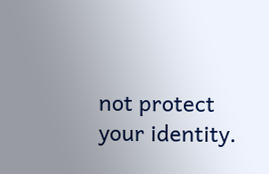not protect your identity.